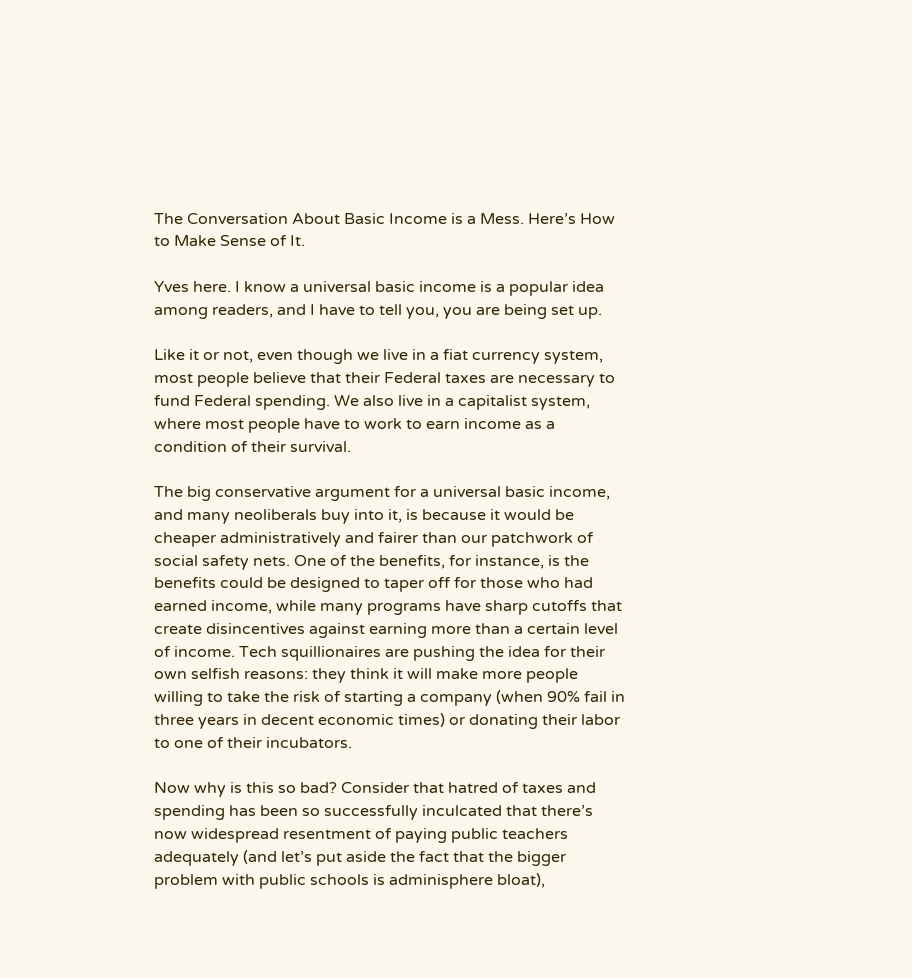The Conversation About Basic Income is a Mess. Here’s How to Make Sense of It.

Yves here. I know a universal basic income is a popular idea among readers, and I have to tell you, you are being set up.

Like it or not, even though we live in a fiat currency system, most people believe that their Federal taxes are necessary to fund Federal spending. We also live in a capitalist system, where most people have to work to earn income as a condition of their survival.

The big conservative argument for a universal basic income, and many neoliberals buy into it, is because it would be cheaper administratively and fairer than our patchwork of social safety nets. One of the benefits, for instance, is the benefits could be designed to taper off for those who had earned income, while many programs have sharp cutoffs that create disincentives against earning more than a certain level of income. Tech squillionaires are pushing the idea for their own selfish reasons: they think it will make more people willing to take the risk of starting a company (when 90% fail in three years in decent economic times) or donating their labor to one of their incubators.

Now why is this so bad? Consider that hatred of taxes and spending has been so successfully inculcated that there’s now widespread resentment of paying public teachers adequately (and let’s put aside the fact that the bigger problem with public schools is adminisphere bloat),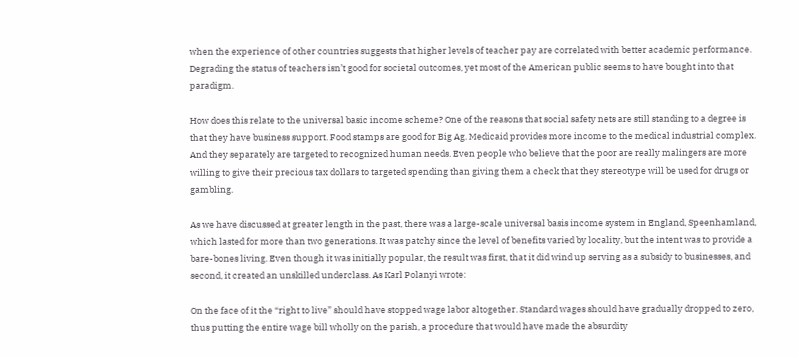when the experience of other countries suggests that higher levels of teacher pay are correlated with better academic performance. Degrading the status of teachers isn’t good for societal outcomes, yet most of the American public seems to have bought into that paradigm.

How does this relate to the universal basic income scheme? One of the reasons that social safety nets are still standing to a degree is that they have business support. Food stamps are good for Big Ag. Medicaid provides more income to the medical industrial complex. And they separately are targeted to recognized human needs. Even people who believe that the poor are really malingers are more willing to give their precious tax dollars to targeted spending than giving them a check that they stereotype will be used for drugs or gambling.

As we have discussed at greater length in the past, there was a large-scale universal basis income system in England, Speenhamland, which lasted for more than two generations. It was patchy since the level of benefits varied by locality, but the intent was to provide a bare-bones living. Even though it was initially popular, the result was first, that it did wind up serving as a subsidy to businesses, and second, it created an unskilled underclass. As Karl Polanyi wrote:

On the face of it the “right to live” should have stopped wage labor altogether. Standard wages should have gradually dropped to zero, thus putting the entire wage bill wholly on the parish, a procedure that would have made the absurdity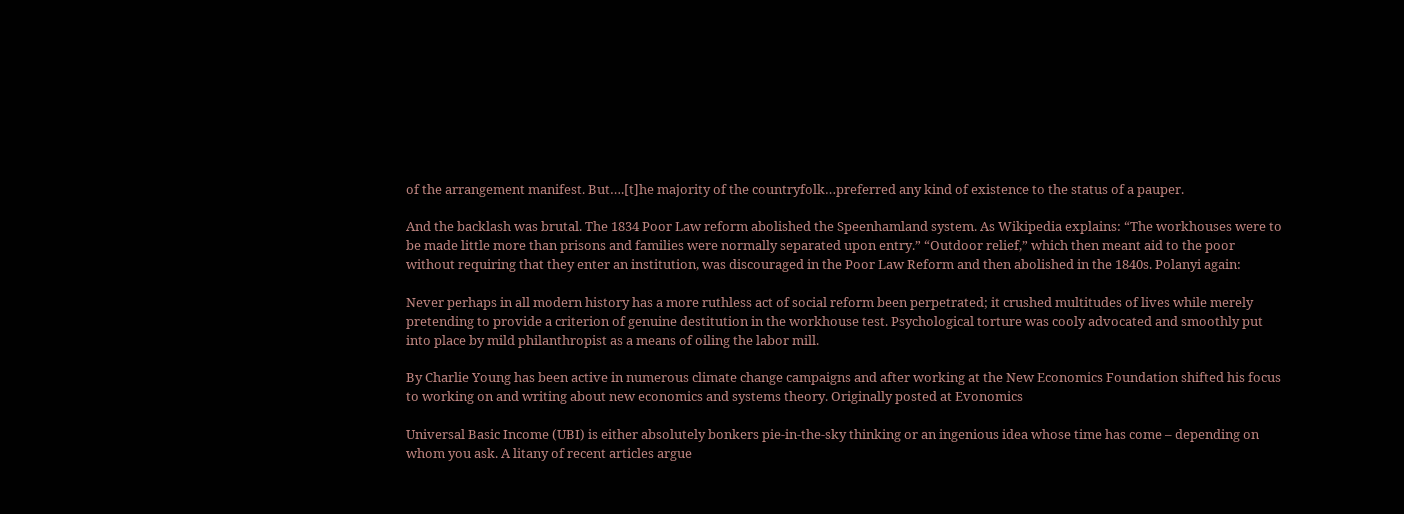of the arrangement manifest. But….[t]he majority of the countryfolk…preferred any kind of existence to the status of a pauper.

And the backlash was brutal. The 1834 Poor Law reform abolished the Speenhamland system. As Wikipedia explains: “The workhouses were to be made little more than prisons and families were normally separated upon entry.” “Outdoor relief,” which then meant aid to the poor without requiring that they enter an institution, was discouraged in the Poor Law Reform and then abolished in the 1840s. Polanyi again:

Never perhaps in all modern history has a more ruthless act of social reform been perpetrated; it crushed multitudes of lives while merely pretending to provide a criterion of genuine destitution in the workhouse test. Psychological torture was cooly advocated and smoothly put into place by mild philanthropist as a means of oiling the labor mill.

By Charlie Young has been active in numerous climate change campaigns and after working at the New Economics Foundation shifted his focus to working on and writing about new economics and systems theory. Originally posted at Evonomics

Universal Basic Income (UBI) is either absolutely bonkers pie-in-the-sky thinking or an ingenious idea whose time has come – depending on whom you ask. A litany of recent articles argue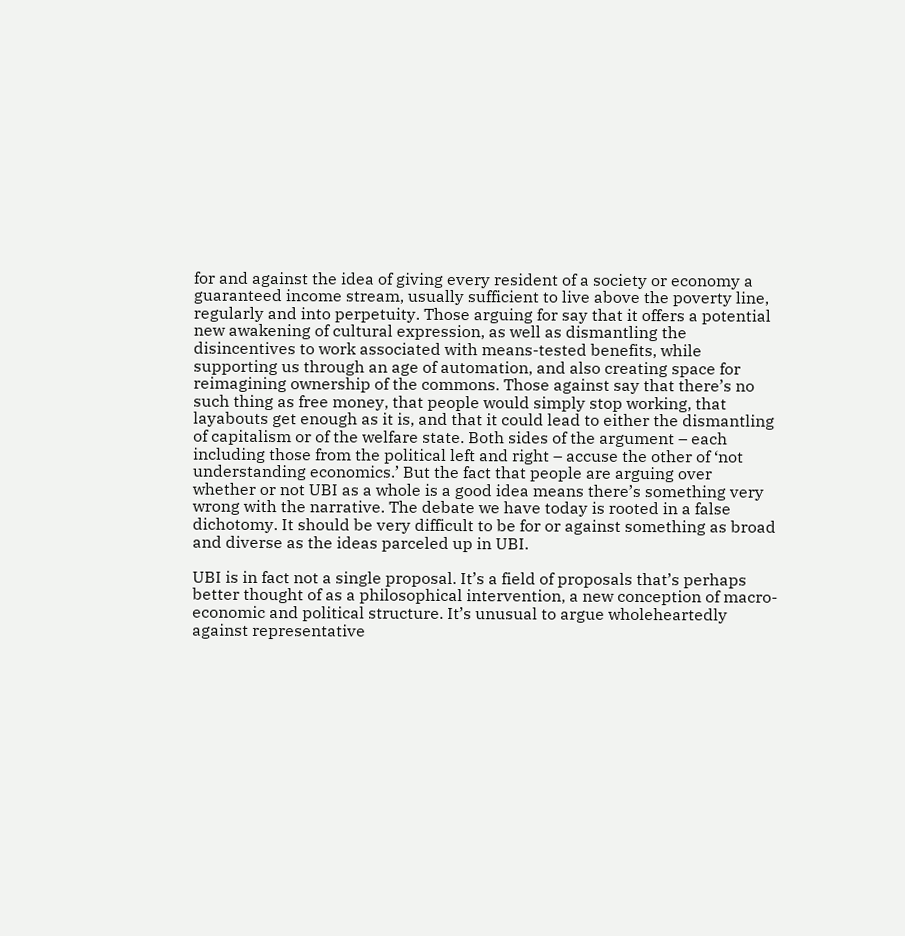for and against the idea of giving every resident of a society or economy a guaranteed income stream, usually sufficient to live above the poverty line, regularly and into perpetuity. Those arguing for say that it offers a potential new awakening of cultural expression, as well as dismantling the disincentives to work associated with means-tested benefits, while supporting us through an age of automation, and also creating space for reimagining ownership of the commons. Those against say that there’s no such thing as free money, that people would simply stop working, that layabouts get enough as it is, and that it could lead to either the dismantling of capitalism or of the welfare state. Both sides of the argument – each including those from the political left and right – accuse the other of ‘not understanding economics.’ But the fact that people are arguing over whether or not UBI as a whole is a good idea means there’s something very wrong with the narrative. The debate we have today is rooted in a false dichotomy. It should be very difficult to be for or against something as broad and diverse as the ideas parceled up in UBI.

UBI is in fact not a single proposal. It’s a field of proposals that’s perhaps better thought of as a philosophical intervention, a new conception of macro-economic and political structure. It’s unusual to argue wholeheartedly against representative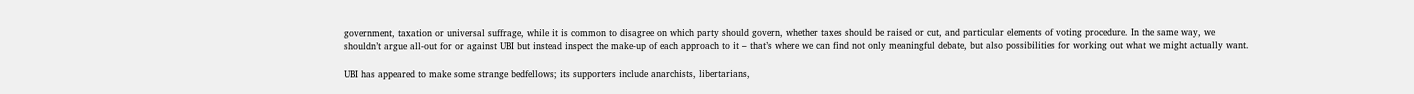government, taxation or universal suffrage, while it is common to disagree on which party should govern, whether taxes should be raised or cut, and particular elements of voting procedure. In the same way, we shouldn’t argue all-out for or against UBI but instead inspect the make-up of each approach to it – that’s where we can find not only meaningful debate, but also possibilities for working out what we might actually want.

UBI has appeared to make some strange bedfellows; its supporters include anarchists, libertarians,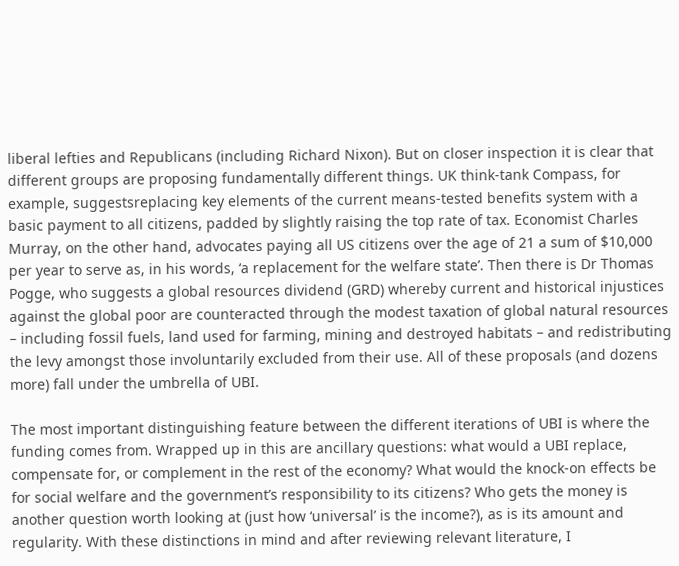liberal lefties and Republicans (including Richard Nixon). But on closer inspection it is clear that different groups are proposing fundamentally different things. UK think-tank Compass, for example, suggestsreplacing key elements of the current means-tested benefits system with a basic payment to all citizens, padded by slightly raising the top rate of tax. Economist Charles Murray, on the other hand, advocates paying all US citizens over the age of 21 a sum of $10,000 per year to serve as, in his words, ‘a replacement for the welfare state’. Then there is Dr Thomas Pogge, who suggests a global resources dividend (GRD) whereby current and historical injustices against the global poor are counteracted through the modest taxation of global natural resources – including fossil fuels, land used for farming, mining and destroyed habitats – and redistributing the levy amongst those involuntarily excluded from their use. All of these proposals (and dozens more) fall under the umbrella of UBI.

The most important distinguishing feature between the different iterations of UBI is where the funding comes from. Wrapped up in this are ancillary questions: what would a UBI replace, compensate for, or complement in the rest of the economy? What would the knock-on effects be for social welfare and the government’s responsibility to its citizens? Who gets the money is another question worth looking at (just how ‘universal’ is the income?), as is its amount and regularity. With these distinctions in mind and after reviewing relevant literature, I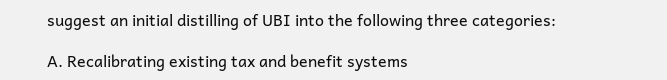suggest an initial distilling of UBI into the following three categories:

A. Recalibrating existing tax and benefit systems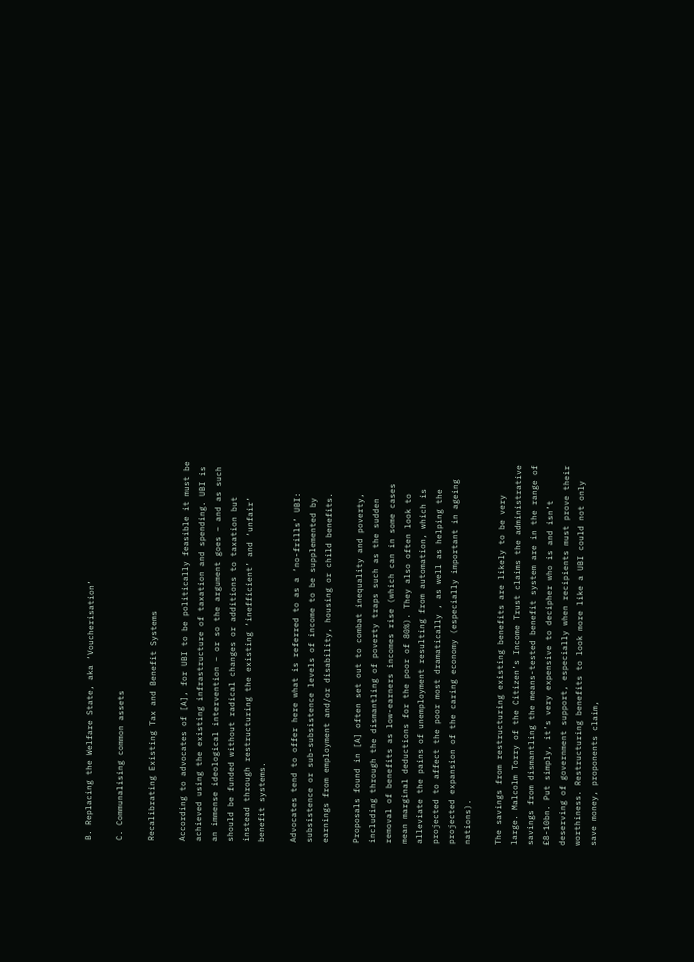B. Replacing the Welfare State, aka ‘Voucherisation’

C. Communalising common assets

Recalibrating Existing Tax and Benefit Systems

According to advocates of [A], for UBI to be politically feasible it must be achieved using the existing infrastructure of taxation and spending. UBI is an immense ideological intervention – or so the argument goes – and as such should be funded without radical changes or additions to taxation but instead through restructuring the existing ‘inefficient’ and ‘unfair’ benefit systems.

Advocates tend to offer here what is referred to as a ‘no-frills’ UBI: subsistence or sub-subsistence levels of income to be supplemented by earnings from employment and/or disability, housing or child benefits.

Proposals found in [A] often set out to combat inequality and poverty, including through the dismantling of poverty traps such as the sudden removal of benefits as low-earners incomes rise (which can in some cases mean marginal deductions for the poor of 80%). They also often look to alleviate the pains of unemployment resulting from automation, which is projected to affect the poor most dramatically , as well as helping the projected expansion of the caring economy (especially important in ageing nations).

The savings from restructuring existing benefits are likely to be very large. Malcolm Torry of the Citizen’s Income Trust claims the administrative savings from dismantling the means-tested benefit system are in the range of £8-10bn. Put simply, it’s very expensive to decipher who is and isn’t deserving of government support, especially when recipients must prove their worthiness. Restructuring benefits to look more like a UBI could not only save money, proponents claim,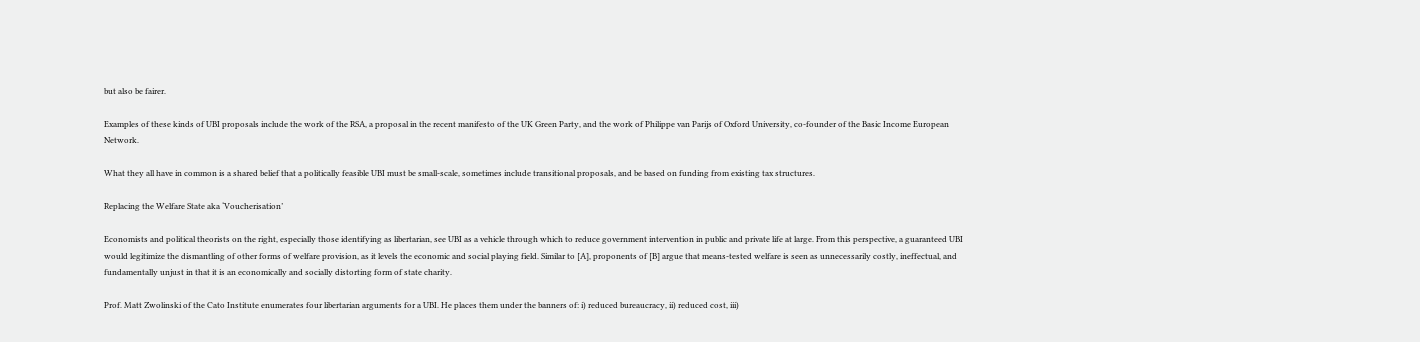but also be fairer.

Examples of these kinds of UBI proposals include the work of the RSA, a proposal in the recent manifesto of the UK Green Party, and the work of Philippe van Parijs of Oxford University, co-founder of the Basic Income European Network.

What they all have in common is a shared belief that a politically feasible UBI must be small-scale, sometimes include transitional proposals, and be based on funding from existing tax structures.

Replacing the Welfare State aka ‘Voucherisation’

Economists and political theorists on the right, especially those identifying as libertarian, see UBI as a vehicle through which to reduce government intervention in public and private life at large. From this perspective, a guaranteed UBI would legitimize the dismantling of other forms of welfare provision, as it levels the economic and social playing field. Similar to [A], proponents of [B] argue that means-tested welfare is seen as unnecessarily costly, ineffectual, and fundamentally unjust in that it is an economically and socially distorting form of state charity.

Prof. Matt Zwolinski of the Cato Institute enumerates four libertarian arguments for a UBI. He places them under the banners of: i) reduced bureaucracy, ii) reduced cost, iii)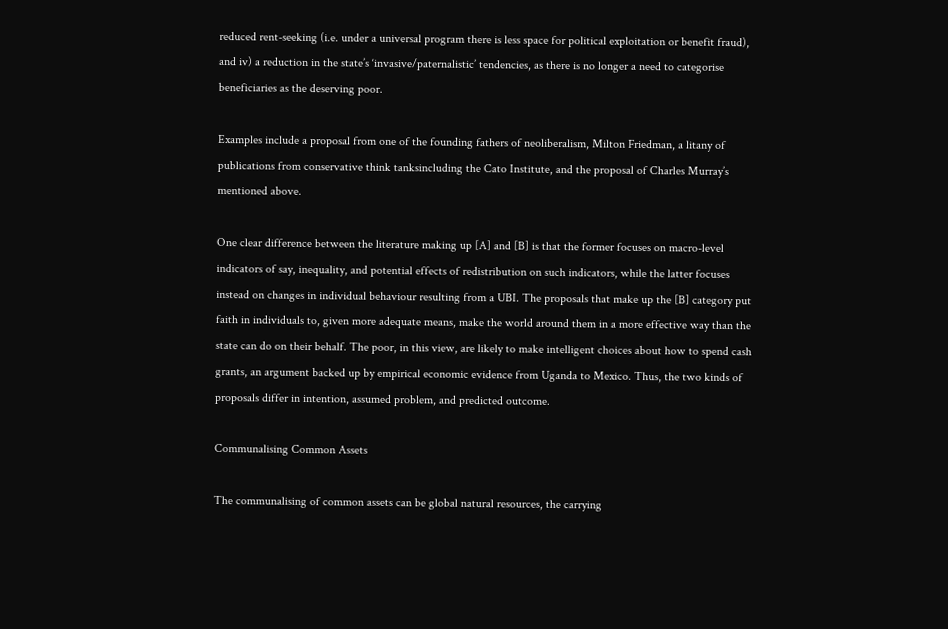reduced rent-seeking (i.e. under a universal program there is less space for political exploitation or benefit fraud), and iv) a reduction in the state’s ‘invasive/paternalistic’ tendencies, as there is no longer a need to categorise beneficiaries as the deserving poor.

Examples include a proposal from one of the founding fathers of neoliberalism, Milton Friedman, a litany of publications from conservative think tanksincluding the Cato Institute, and the proposal of Charles Murray’s mentioned above.

One clear difference between the literature making up [A] and [B] is that the former focuses on macro-level indicators of say, inequality, and potential effects of redistribution on such indicators, while the latter focuses instead on changes in individual behaviour resulting from a UBI. The proposals that make up the [B] category put faith in individuals to, given more adequate means, make the world around them in a more effective way than the state can do on their behalf. The poor, in this view, are likely to make intelligent choices about how to spend cash grants, an argument backed up by empirical economic evidence from Uganda to Mexico. Thus, the two kinds of proposals differ in intention, assumed problem, and predicted outcome.

Communalising Common Assets

The communalising of common assets can be global natural resources, the carrying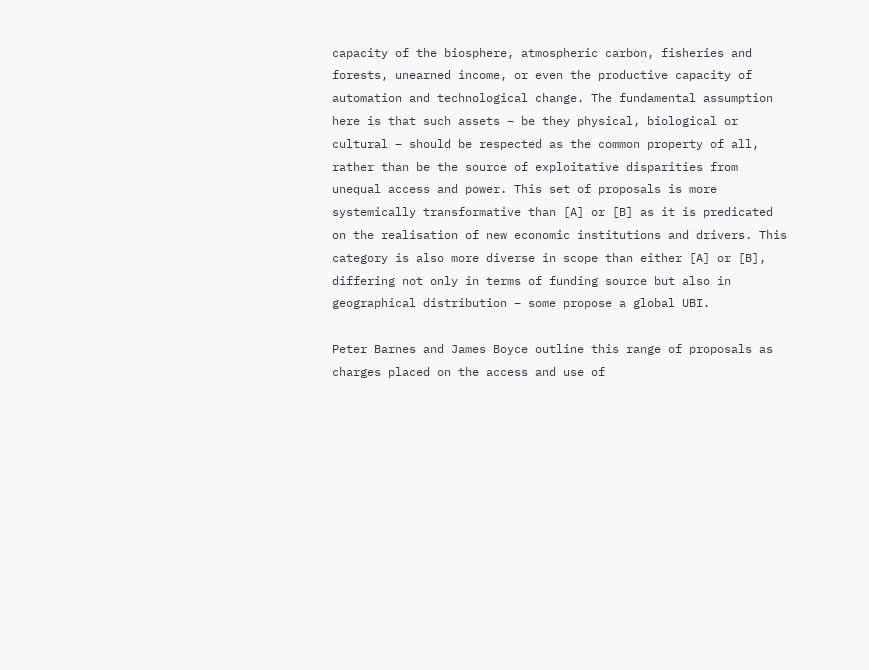capacity of the biosphere, atmospheric carbon, fisheries and forests, unearned income, or even the productive capacity of automation and technological change. The fundamental assumption here is that such assets – be they physical, biological or cultural – should be respected as the common property of all, rather than be the source of exploitative disparities from unequal access and power. This set of proposals is more systemically transformative than [A] or [B] as it is predicated on the realisation of new economic institutions and drivers. This category is also more diverse in scope than either [A] or [B], differing not only in terms of funding source but also in geographical distribution – some propose a global UBI.

Peter Barnes and James Boyce outline this range of proposals as charges placed on the access and use of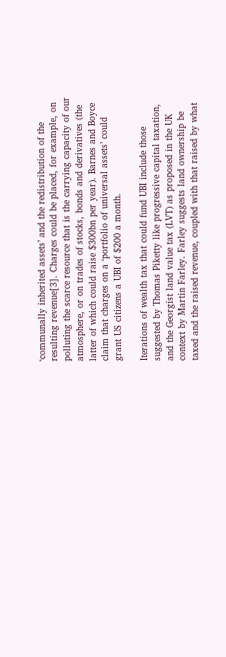‘communally inherited assets’ and the redistribution of the resulting revenue[3]. Charges could be placed, for example, on polluting the scarce resource that is the carrying capacity of our atmosphere, or on trades of stocks, bonds and derivatives (the latter of which could raise $300bn per year). Barnes and Boyce claim that charges on a ‘portfolio of universal assets’ could grant US citizens a UBI of $200 a month.

Iterations of wealth tax that could fund UBI include those suggested by Thomas Piketty like progressive capital taxation, and the Georgist land value tax (LVT) as proposed in the UK context by Martin Farley. Farley suggests land ownership be taxed and the raised revenue, coupled with that raised by what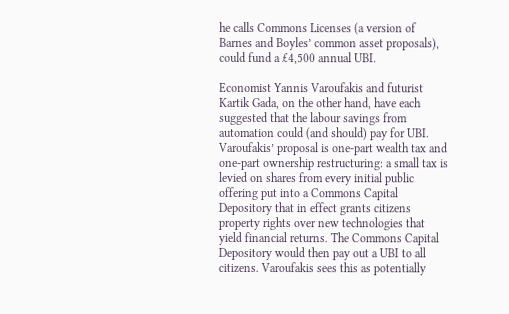he calls Commons Licenses (a version of Barnes and Boyles’ common asset proposals), could fund a £4,500 annual UBI.

Economist Yannis Varoufakis and futurist Kartik Gada, on the other hand, have each suggested that the labour savings from automation could (and should) pay for UBI. Varoufakis’ proposal is one-part wealth tax and one-part ownership restructuring: a small tax is levied on shares from every initial public offering put into a Commons Capital Depository that in effect grants citizens property rights over new technologies that yield financial returns. The Commons Capital Depository would then pay out a UBI to all citizens. Varoufakis sees this as potentially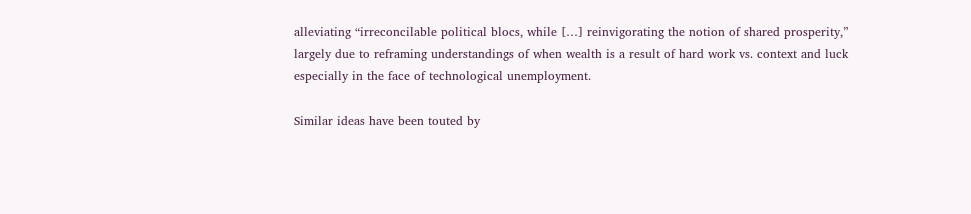alleviating “irreconcilable political blocs, while […] reinvigorating the notion of shared prosperity,” largely due to reframing understandings of when wealth is a result of hard work vs. context and luck especially in the face of technological unemployment.

Similar ideas have been touted by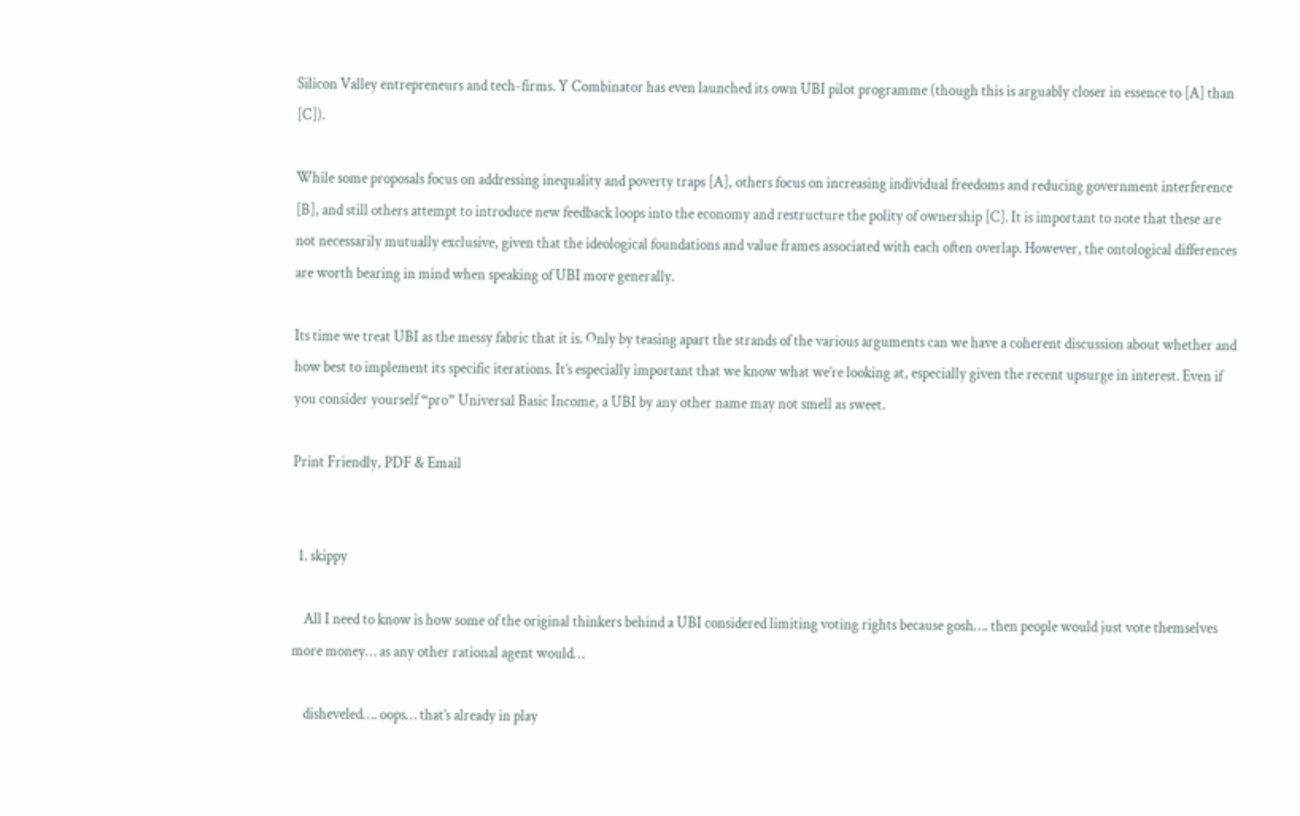Silicon Valley entrepreneurs and tech-firms. Y Combinator has even launched its own UBI pilot programme (though this is arguably closer in essence to [A] than [C]).

While some proposals focus on addressing inequality and poverty traps [A], others focus on increasing individual freedoms and reducing government interference [B], and still others attempt to introduce new feedback loops into the economy and restructure the polity of ownership [C]. It is important to note that these are not necessarily mutually exclusive, given that the ideological foundations and value frames associated with each often overlap. However, the ontological differences are worth bearing in mind when speaking of UBI more generally.

Its time we treat UBI as the messy fabric that it is. Only by teasing apart the strands of the various arguments can we have a coherent discussion about whether and how best to implement its specific iterations. It’s especially important that we know what we’re looking at, especially given the recent upsurge in interest. Even if you consider yourself “pro” Universal Basic Income, a UBI by any other name may not smell as sweet.

Print Friendly, PDF & Email


  1. skippy

    All I need to know is how some of the original thinkers behind a UBI considered limiting voting rights because gosh…. then people would just vote themselves more money… as any other rational agent would…

    disheveled…. oops… that’s already in play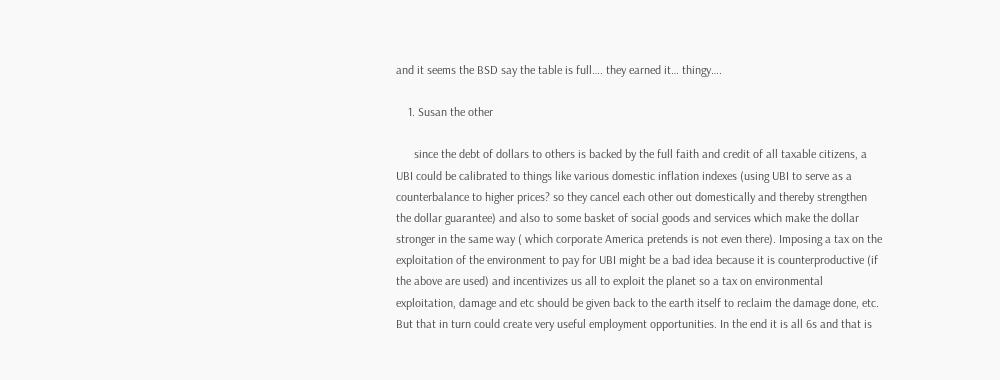and it seems the BSD say the table is full…. they earned it… thingy….

    1. Susan the other

      since the debt of dollars to others is backed by the full faith and credit of all taxable citizens, a UBI could be calibrated to things like various domestic inflation indexes (using UBI to serve as a counterbalance to higher prices? so they cancel each other out domestically and thereby strengthen the dollar guarantee) and also to some basket of social goods and services which make the dollar stronger in the same way ( which corporate America pretends is not even there). Imposing a tax on the exploitation of the environment to pay for UBI might be a bad idea because it is counterproductive (if the above are used) and incentivizes us all to exploit the planet so a tax on environmental exploitation, damage and etc should be given back to the earth itself to reclaim the damage done, etc. But that in turn could create very useful employment opportunities. In the end it is all 6s and that is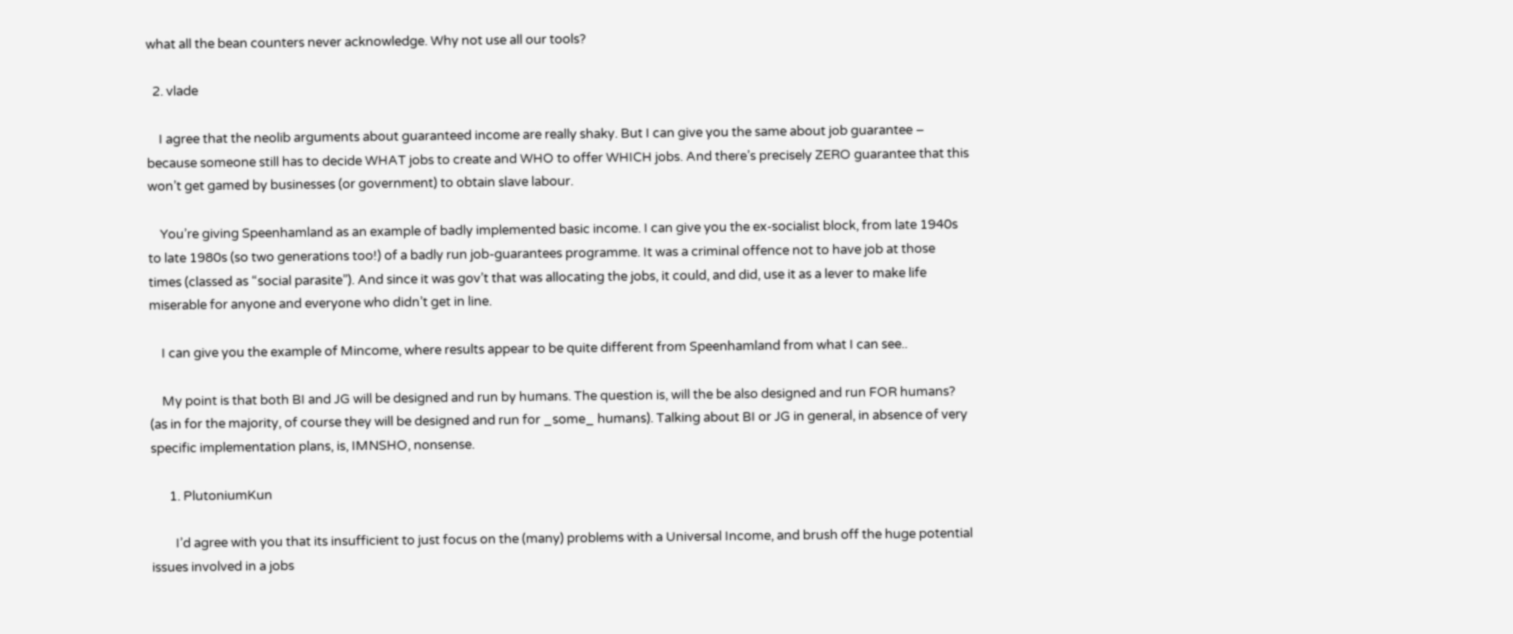what all the bean counters never acknowledge. Why not use all our tools?

  2. vlade

    I agree that the neolib arguments about guaranteed income are really shaky. But I can give you the same about job guarantee – because someone still has to decide WHAT jobs to create and WHO to offer WHICH jobs. And there’s precisely ZERO guarantee that this won’t get gamed by businesses (or government) to obtain slave labour.

    You’re giving Speenhamland as an example of badly implemented basic income. I can give you the ex-socialist block, from late 1940s to late 1980s (so two generations too!) of a badly run job-guarantees programme. It was a criminal offence not to have job at those times (classed as “social parasite”). And since it was gov’t that was allocating the jobs, it could, and did, use it as a lever to make life miserable for anyone and everyone who didn’t get in line.

    I can give you the example of Mincome, where results appear to be quite different from Speenhamland from what I can see..

    My point is that both BI and JG will be designed and run by humans. The question is, will the be also designed and run FOR humans? (as in for the majority, of course they will be designed and run for _some_ humans). Talking about BI or JG in general, in absence of very specific implementation plans, is, IMNSHO, nonsense.

      1. PlutoniumKun

        I’d agree with you that its insufficient to just focus on the (many) problems with a Universal Income, and brush off the huge potential issues involved in a jobs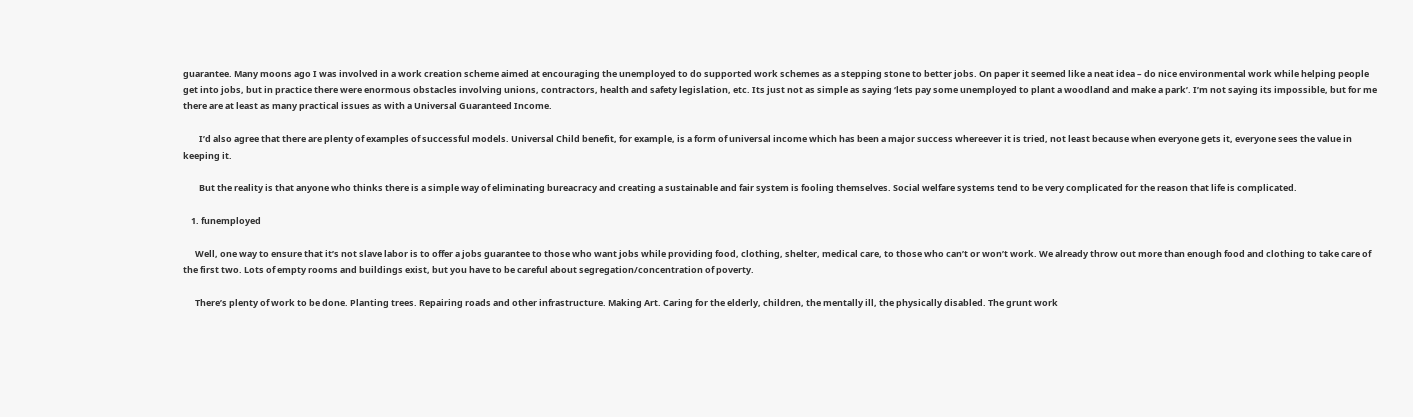guarantee. Many moons ago I was involved in a work creation scheme aimed at encouraging the unemployed to do supported work schemes as a stepping stone to better jobs. On paper it seemed like a neat idea – do nice environmental work while helping people get into jobs, but in practice there were enormous obstacles involving unions, contractors, health and safety legislation, etc. Its just not as simple as saying ‘lets pay some unemployed to plant a woodland and make a park’. I’m not saying its impossible, but for me there are at least as many practical issues as with a Universal Guaranteed Income.

        I’d also agree that there are plenty of examples of successful models. Universal Child benefit, for example, is a form of universal income which has been a major success whereever it is tried, not least because when everyone gets it, everyone sees the value in keeping it.

        But the reality is that anyone who thinks there is a simple way of eliminating bureacracy and creating a sustainable and fair system is fooling themselves. Social welfare systems tend to be very complicated for the reason that life is complicated.

    1. funemployed

      Well, one way to ensure that it’s not slave labor is to offer a jobs guarantee to those who want jobs while providing food, clothing, shelter, medical care, to those who can’t or won’t work. We already throw out more than enough food and clothing to take care of the first two. Lots of empty rooms and buildings exist, but you have to be careful about segregation/concentration of poverty.

      There’s plenty of work to be done. Planting trees. Repairing roads and other infrastructure. Making Art. Caring for the elderly, children, the mentally ill, the physically disabled. The grunt work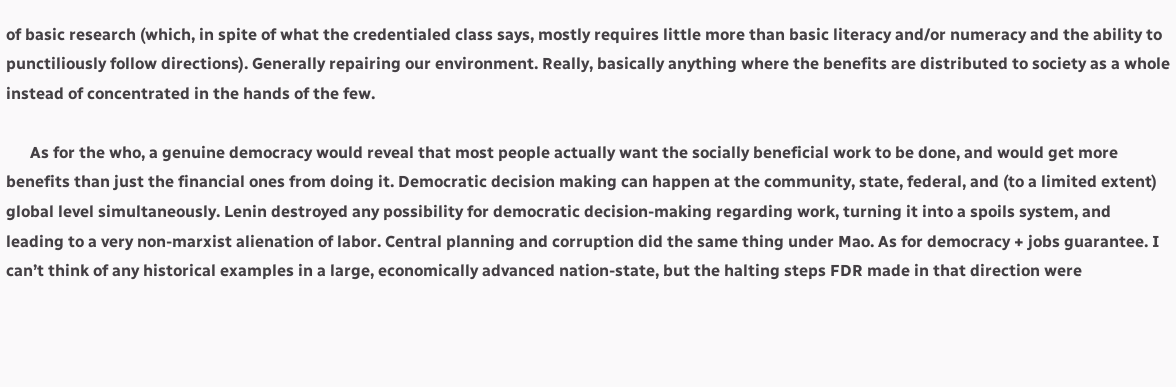of basic research (which, in spite of what the credentialed class says, mostly requires little more than basic literacy and/or numeracy and the ability to punctiliously follow directions). Generally repairing our environment. Really, basically anything where the benefits are distributed to society as a whole instead of concentrated in the hands of the few.

      As for the who, a genuine democracy would reveal that most people actually want the socially beneficial work to be done, and would get more benefits than just the financial ones from doing it. Democratic decision making can happen at the community, state, federal, and (to a limited extent) global level simultaneously. Lenin destroyed any possibility for democratic decision-making regarding work, turning it into a spoils system, and leading to a very non-marxist alienation of labor. Central planning and corruption did the same thing under Mao. As for democracy + jobs guarantee. I can’t think of any historical examples in a large, economically advanced nation-state, but the halting steps FDR made in that direction were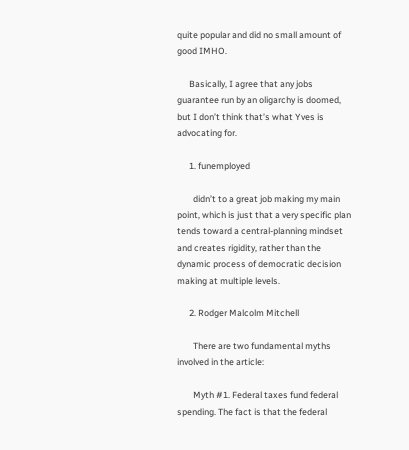quite popular and did no small amount of good IMHO.

      Basically, I agree that any jobs guarantee run by an oligarchy is doomed, but I don’t think that’s what Yves is advocating for.

      1. funemployed

        didn’t to a great job making my main point, which is just that a very specific plan tends toward a central-planning mindset and creates rigidity, rather than the dynamic process of democratic decision making at multiple levels.

      2. Rodger Malcolm Mitchell

        There are two fundamental myths involved in the article:

        Myth #1. Federal taxes fund federal spending. The fact is that the federal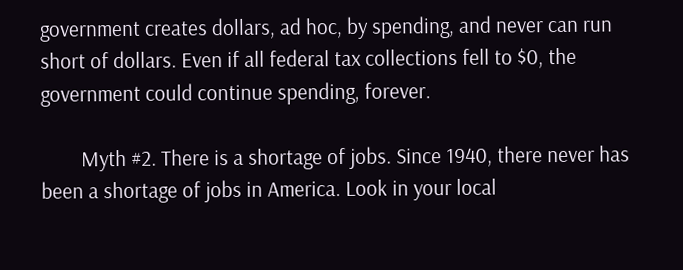government creates dollars, ad hoc, by spending, and never can run short of dollars. Even if all federal tax collections fell to $0, the government could continue spending, forever.

        Myth #2. There is a shortage of jobs. Since 1940, there never has been a shortage of jobs in America. Look in your local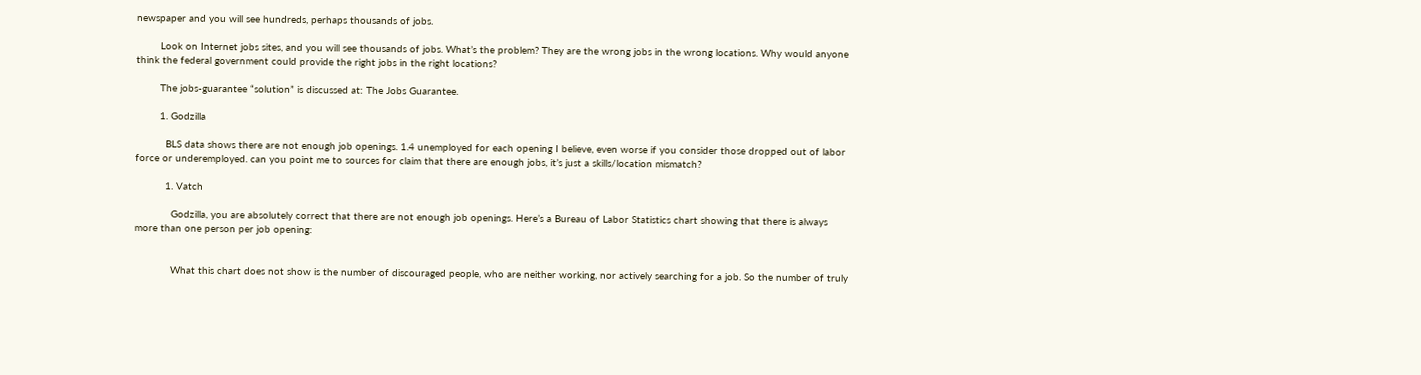newspaper and you will see hundreds, perhaps thousands of jobs.

        Look on Internet jobs sites, and you will see thousands of jobs. What’s the problem? They are the wrong jobs in the wrong locations. Why would anyone think the federal government could provide the right jobs in the right locations?

        The jobs-guarantee “solution” is discussed at: The Jobs Guarantee.

        1. Godzilla

          BLS data shows there are not enough job openings. 1.4 unemployed for each opening I believe, even worse if you consider those dropped out of labor force or underemployed. can you point me to sources for claim that there are enough jobs, it’s just a skills/location mismatch?

          1. Vatch

            Godzilla, you are absolutely correct that there are not enough job openings. Here’s a Bureau of Labor Statistics chart showing that there is always more than one person per job opening:


            What this chart does not show is the number of discouraged people, who are neither working, nor actively searching for a job. So the number of truly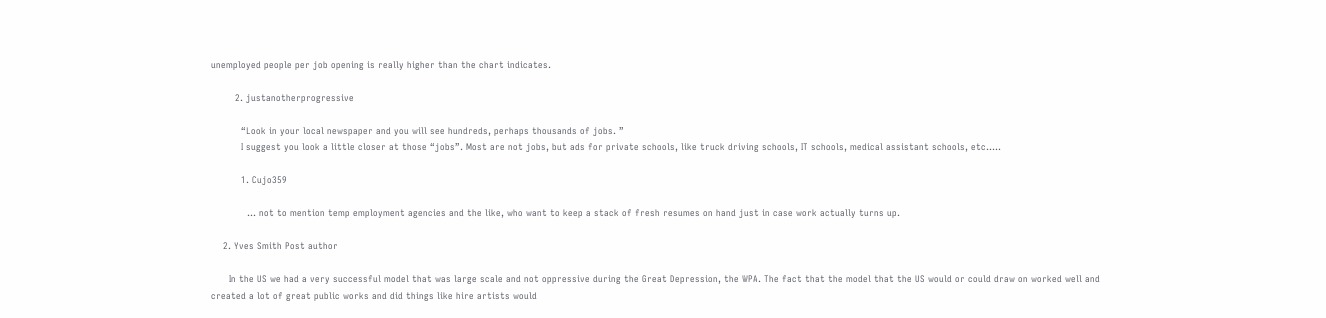unemployed people per job opening is really higher than the chart indicates.

        2. justanotherprogressive

          “Look in your local newspaper and you will see hundreds, perhaps thousands of jobs. ”
          I suggest you look a little closer at those “jobs”. Most are not jobs, but ads for private schools, like truck driving schools, IT schools, medical assistant schools, etc…..

          1. Cujo359

            … not to mention temp employment agencies and the like, who want to keep a stack of fresh resumes on hand just in case work actually turns up.

    2. Yves Smith Post author

      In the US we had a very successful model that was large scale and not oppressive during the Great Depression, the WPA. The fact that the model that the US would or could draw on worked well and created a lot of great public works and did things like hire artists would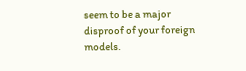seem to be a major disproof of your foreign models.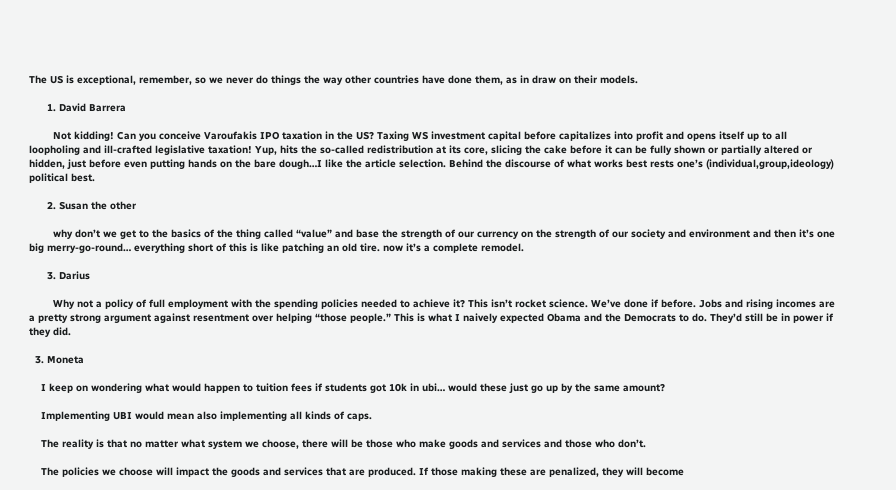The US is exceptional, remember, so we never do things the way other countries have done them, as in draw on their models.

      1. David Barrera

        Not kidding! Can you conceive Varoufakis IPO taxation in the US? Taxing WS investment capital before capitalizes into profit and opens itself up to all loopholing and ill-crafted legislative taxation! Yup, hits the so-called redistribution at its core, slicing the cake before it can be fully shown or partially altered or hidden, just before even putting hands on the bare dough…I like the article selection. Behind the discourse of what works best rests one’s (individual,group,ideology) political best.

      2. Susan the other

        why don’t we get to the basics of the thing called “value” and base the strength of our currency on the strength of our society and environment and then it’s one big merry-go-round… everything short of this is like patching an old tire. now it’s a complete remodel.

      3. Darius

        Why not a policy of full employment with the spending policies needed to achieve it? This isn’t rocket science. We’ve done if before. Jobs and rising incomes are a pretty strong argument against resentment over helping “those people.” This is what I naively expected Obama and the Democrats to do. They’d still be in power if they did.

  3. Moneta

    I keep on wondering what would happen to tuition fees if students got 10k in ubi… would these just go up by the same amount?

    Implementing UBI would mean also implementing all kinds of caps.

    The reality is that no matter what system we choose, there will be those who make goods and services and those who don’t.

    The policies we choose will impact the goods and services that are produced. If those making these are penalized, they will become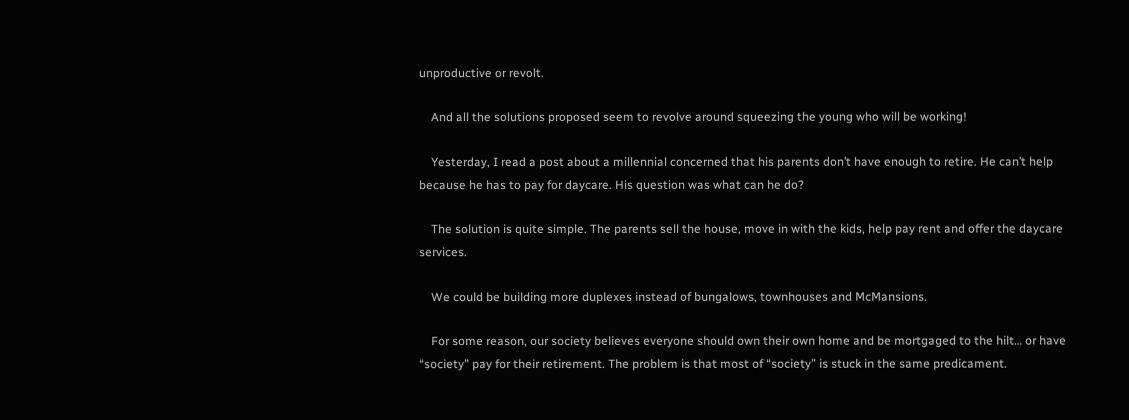unproductive or revolt.

    And all the solutions proposed seem to revolve around squeezing the young who will be working!

    Yesterday, I read a post about a millennial concerned that his parents don’t have enough to retire. He can’t help because he has to pay for daycare. His question was what can he do?

    The solution is quite simple. The parents sell the house, move in with the kids, help pay rent and offer the daycare services.

    We could be building more duplexes instead of bungalows, townhouses and McMansions.

    For some reason, our society believes everyone should own their own home and be mortgaged to the hilt… or have “society” pay for their retirement. The problem is that most of “society” is stuck in the same predicament.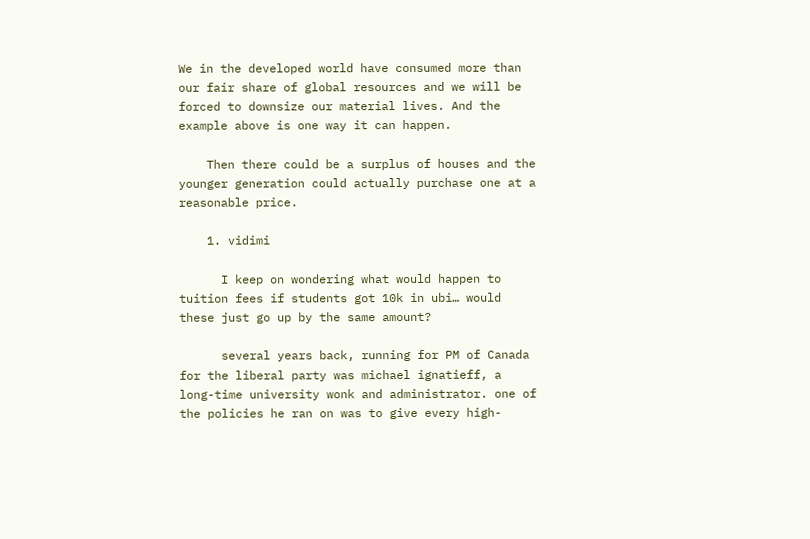We in the developed world have consumed more than our fair share of global resources and we will be forced to downsize our material lives. And the example above is one way it can happen.

    Then there could be a surplus of houses and the younger generation could actually purchase one at a reasonable price.

    1. vidimi

      I keep on wondering what would happen to tuition fees if students got 10k in ubi… would these just go up by the same amount?

      several years back, running for PM of Canada for the liberal party was michael ignatieff, a long-time university wonk and administrator. one of the policies he ran on was to give every high-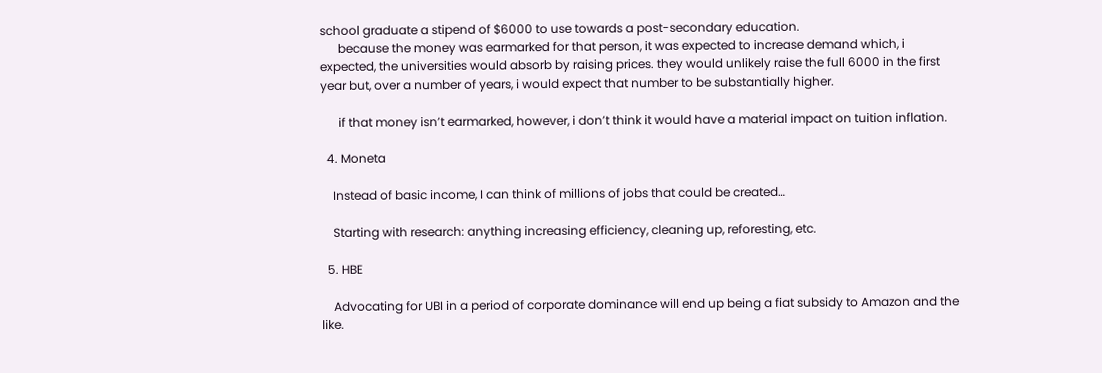school graduate a stipend of $6000 to use towards a post-secondary education.
      because the money was earmarked for that person, it was expected to increase demand which, i expected, the universities would absorb by raising prices. they would unlikely raise the full 6000 in the first year but, over a number of years, i would expect that number to be substantially higher.

      if that money isn’t earmarked, however, i don’t think it would have a material impact on tuition inflation.

  4. Moneta

    Instead of basic income, I can think of millions of jobs that could be created…

    Starting with research: anything increasing efficiency, cleaning up, reforesting, etc.

  5. HBE

    Advocating for UBI in a period of corporate dominance will end up being a fiat subsidy to Amazon and the like.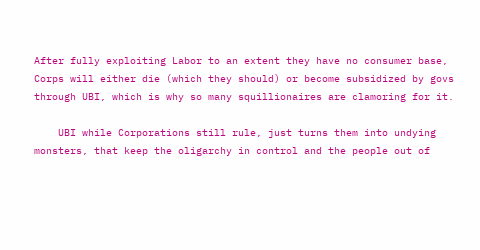After fully exploiting Labor to an extent they have no consumer base, Corps will either die (which they should) or become subsidized by govs through UBI, which is why so many squillionaires are clamoring for it.

    UBI while Corporations still rule, just turns them into undying monsters, that keep the oligarchy in control and the people out of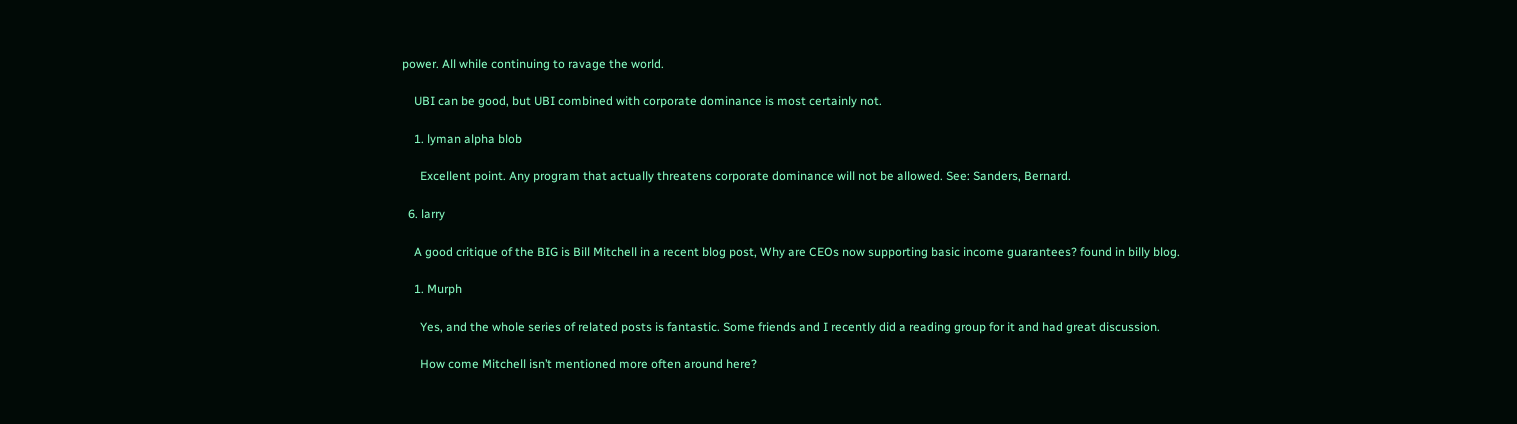power. All while continuing to ravage the world.

    UBI can be good, but UBI combined with corporate dominance is most certainly not.

    1. lyman alpha blob

      Excellent point. Any program that actually threatens corporate dominance will not be allowed. See: Sanders, Bernard.

  6. larry

    A good critique of the BIG is Bill Mitchell in a recent blog post, Why are CEOs now supporting basic income guarantees? found in billy blog.

    1. Murph

      Yes, and the whole series of related posts is fantastic. Some friends and I recently did a reading group for it and had great discussion.

      How come Mitchell isn’t mentioned more often around here?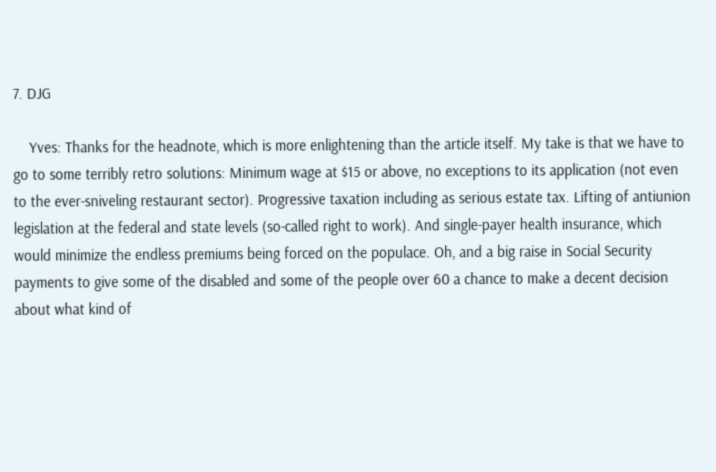7. DJG

    Yves: Thanks for the headnote, which is more enlightening than the article itself. My take is that we have to go to some terribly retro solutions: Minimum wage at $15 or above, no exceptions to its application (not even to the ever-sniveling restaurant sector). Progressive taxation including as serious estate tax. Lifting of antiunion legislation at the federal and state levels (so-called right to work). And single-payer health insurance, which would minimize the endless premiums being forced on the populace. Oh, and a big raise in Social Security payments to give some of the disabled and some of the people over 60 a chance to make a decent decision about what kind of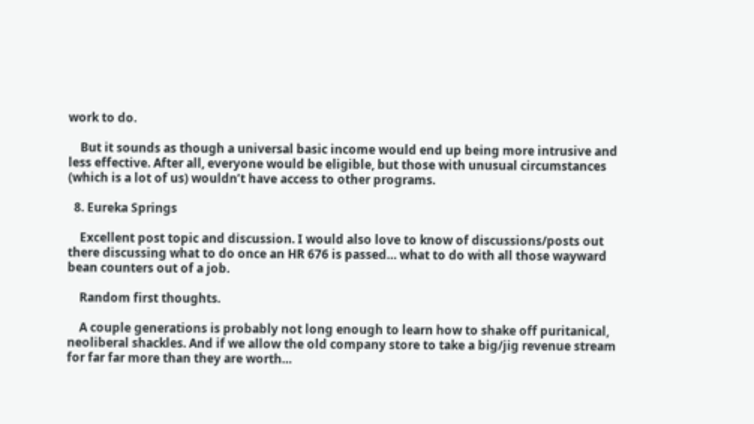work to do.

    But it sounds as though a universal basic income would end up being more intrusive and less effective. After all, everyone would be eligible, but those with unusual circumstances (which is a lot of us) wouldn’t have access to other programs.

  8. Eureka Springs

    Excellent post topic and discussion. I would also love to know of discussions/posts out there discussing what to do once an HR 676 is passed… what to do with all those wayward bean counters out of a job.

    Random first thoughts.

    A couple generations is probably not long enough to learn how to shake off puritanical, neoliberal shackles. And if we allow the old company store to take a big/jig revenue stream for far far more than they are worth…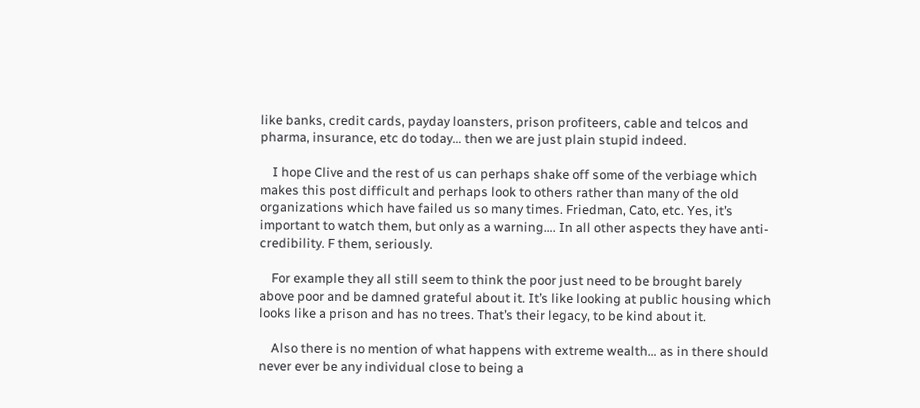like banks, credit cards, payday loansters, prison profiteers, cable and telcos and pharma, insurance, etc do today… then we are just plain stupid indeed.

    I hope Clive and the rest of us can perhaps shake off some of the verbiage which makes this post difficult and perhaps look to others rather than many of the old organizations which have failed us so many times. Friedman, Cato, etc. Yes, it’s important to watch them, but only as a warning…. In all other aspects they have anti-credibility. F them, seriously.

    For example they all still seem to think the poor just need to be brought barely above poor and be damned grateful about it. It’s like looking at public housing which looks like a prison and has no trees. That’s their legacy, to be kind about it.

    Also there is no mention of what happens with extreme wealth… as in there should never ever be any individual close to being a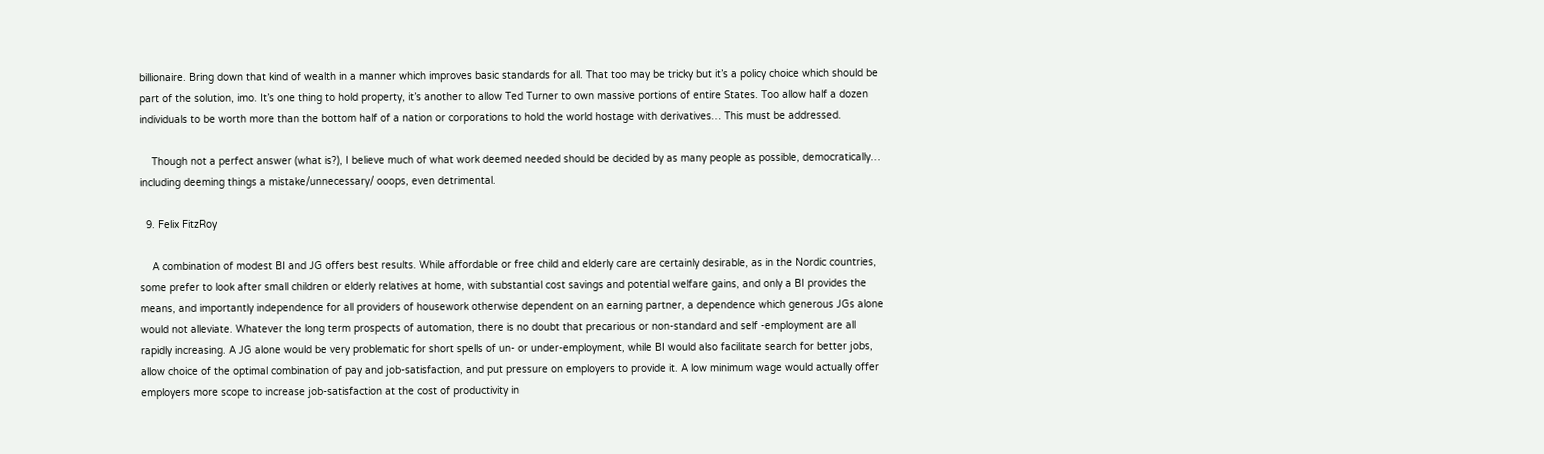billionaire. Bring down that kind of wealth in a manner which improves basic standards for all. That too may be tricky but it’s a policy choice which should be part of the solution, imo. It’s one thing to hold property, it’s another to allow Ted Turner to own massive portions of entire States. Too allow half a dozen individuals to be worth more than the bottom half of a nation or corporations to hold the world hostage with derivatives… This must be addressed.

    Though not a perfect answer (what is?), I believe much of what work deemed needed should be decided by as many people as possible, democratically… including deeming things a mistake/unnecessary/ ooops, even detrimental.

  9. Felix FitzRoy

    A combination of modest BI and JG offers best results. While affordable or free child and elderly care are certainly desirable, as in the Nordic countries, some prefer to look after small children or elderly relatives at home, with substantial cost savings and potential welfare gains, and only a BI provides the means, and importantly independence for all providers of housework otherwise dependent on an earning partner, a dependence which generous JGs alone would not alleviate. Whatever the long term prospects of automation, there is no doubt that precarious or non-standard and self -employment are all rapidly increasing. A JG alone would be very problematic for short spells of un- or under-employment, while BI would also facilitate search for better jobs, allow choice of the optimal combination of pay and job-satisfaction, and put pressure on employers to provide it. A low minimum wage would actually offer employers more scope to increase job-satisfaction at the cost of productivity in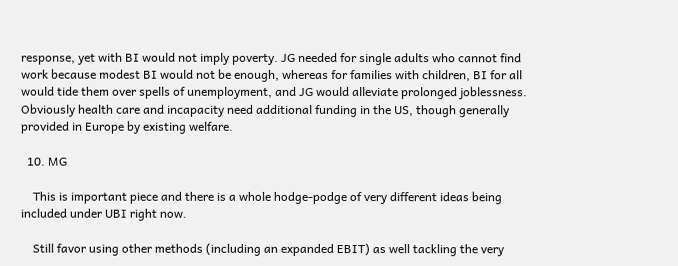response, yet with BI would not imply poverty. JG needed for single adults who cannot find work because modest BI would not be enough, whereas for families with children, BI for all would tide them over spells of unemployment, and JG would alleviate prolonged joblessness. Obviously health care and incapacity need additional funding in the US, though generally provided in Europe by existing welfare.

  10. MG

    This is important piece and there is a whole hodge-podge of very different ideas being included under UBI right now.

    Still favor using other methods (including an expanded EBIT) as well tackling the very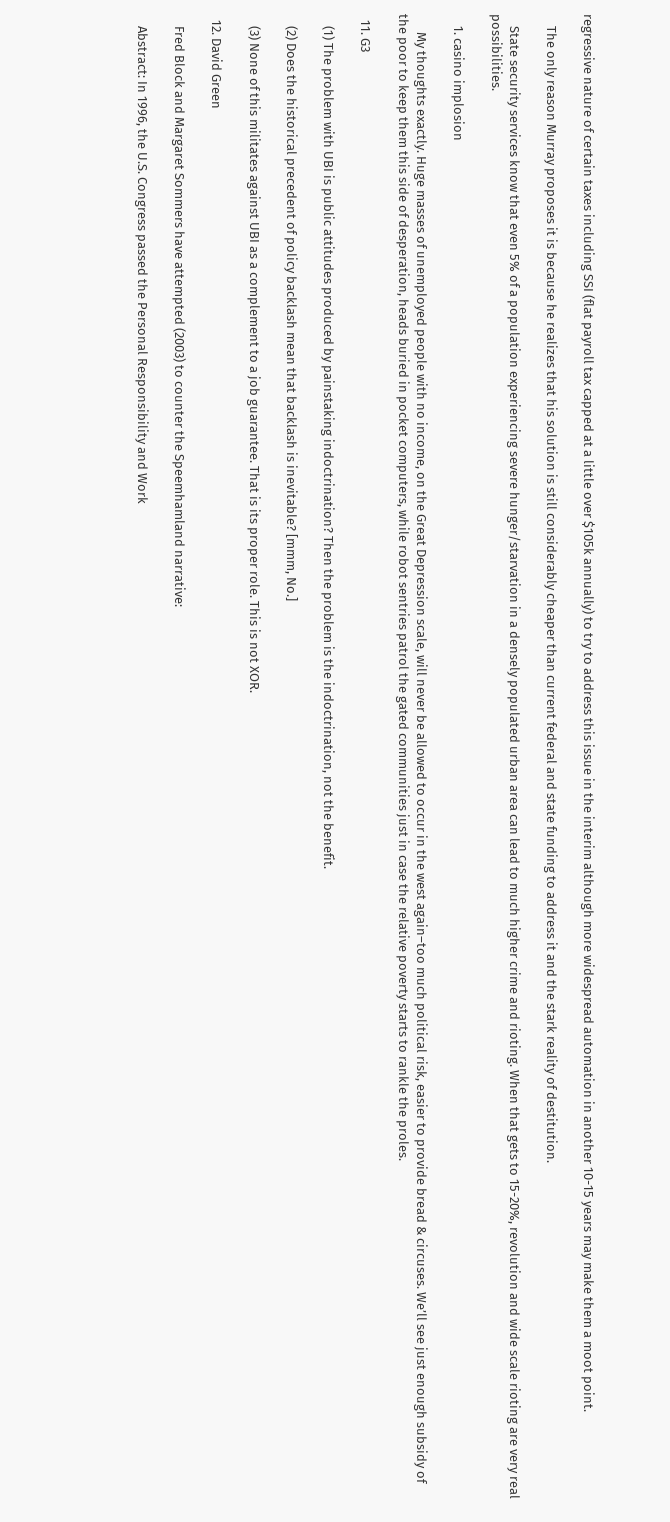regressive nature of certain taxes including SSI (flat payroll tax capped at a little over $105k annually) to try to address this issue in the interim although more widespread automation in another 10-15 years may make them a moot point.

    The only reason Murray proposes it is because he realizes that his solution is still considerably cheaper than current federal and state funding to address it and the stark reality of destitution.

    State security services know that even 5% of a population experiencing severe hunger/starvation in a densely populated urban area can lead to much higher crime and rioting. When that gets to 15-20%, revolution and wide scale rioting are very real possibilities.

    1. casino implosion

      My thoughts exactly. Huge masses of unemployed people with no income, on the Great Depression scale, will never be allowed to occur in the west again–too much political risk, easier to provide bread & circuses. We’ll see just enough subsidy of the poor to keep them this side of desperation, heads buried in pocket computers, while robot sentries patrol the gated communities just in case the relative poverty starts to rankle the proles.

  11. G3

    (1) The problem with UBI is public attitudes produced by painstaking indoctrination? Then the problem is the indoctrination, not the benefit.

    (2) Does the historical precedent of policy backlash mean that backlash is inevitable? [mmm, No.]

    (3) None of this militates against UBI as a complement to a job guarantee. That is its proper role. This is not XOR.

  12. David Green

    Fred Block and Margaret Sommers have attempted (2003) to counter the Speemhamland narrative:

    Abstract: In 1996, the U.S. Congress passed the Personal Responsibility and Work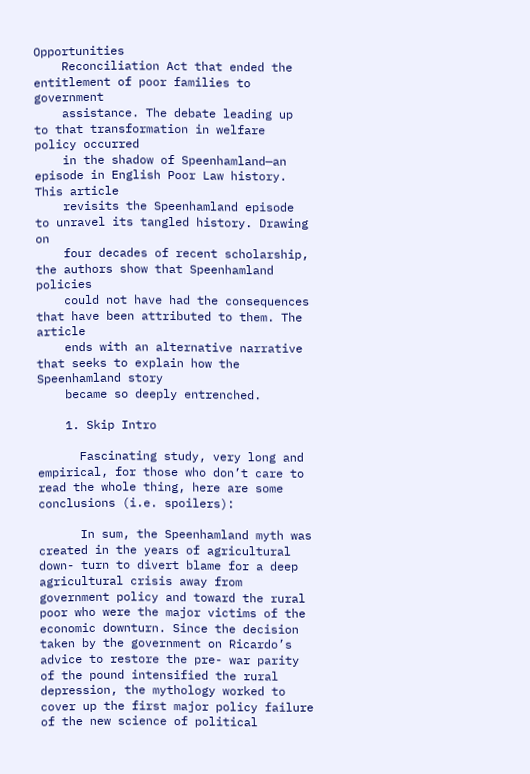Opportunities
    Reconciliation Act that ended the entitlement of poor families to government
    assistance. The debate leading up to that transformation in welfare policy occurred
    in the shadow of Speenhamland—an episode in English Poor Law history. This article
    revisits the Speenhamland episode to unravel its tangled history. Drawing on
    four decades of recent scholarship, the authors show that Speenhamland policies
    could not have had the consequences that have been attributed to them. The article
    ends with an alternative narrative that seeks to explain how the Speenhamland story
    became so deeply entrenched.

    1. Skip Intro

      Fascinating study, very long and empirical, for those who don’t care to read the whole thing, here are some conclusions (i.e. spoilers):

      In sum, the Speenhamland myth was created in the years of agricultural down- turn to divert blame for a deep agricultural crisis away from government policy and toward the rural poor who were the major victims of the economic downturn. Since the decision taken by the government on Ricardo’s advice to restore the pre- war parity of the pound intensified the rural depression, the mythology worked to cover up the first major policy failure of the new science of political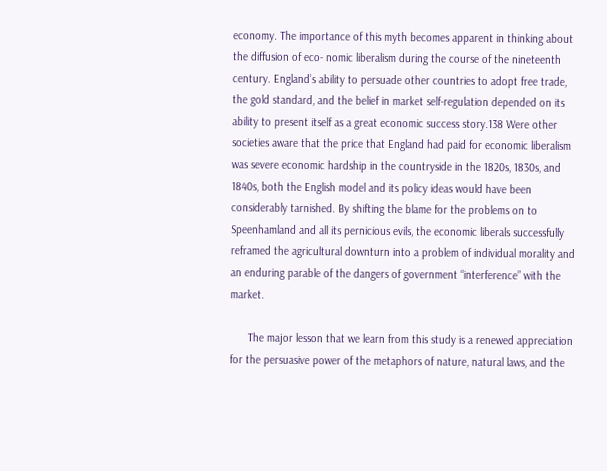economy. The importance of this myth becomes apparent in thinking about the diffusion of eco- nomic liberalism during the course of the nineteenth century. England’s ability to persuade other countries to adopt free trade, the gold standard, and the belief in market self-regulation depended on its ability to present itself as a great economic success story.138 Were other societies aware that the price that England had paid for economic liberalism was severe economic hardship in the countryside in the 1820s, 1830s, and 1840s, both the English model and its policy ideas would have been considerably tarnished. By shifting the blame for the problems on to Speenhamland and all its pernicious evils, the economic liberals successfully reframed the agricultural downturn into a problem of individual morality and an enduring parable of the dangers of government “interference” with the market.

      The major lesson that we learn from this study is a renewed appreciation for the persuasive power of the metaphors of nature, natural laws, and the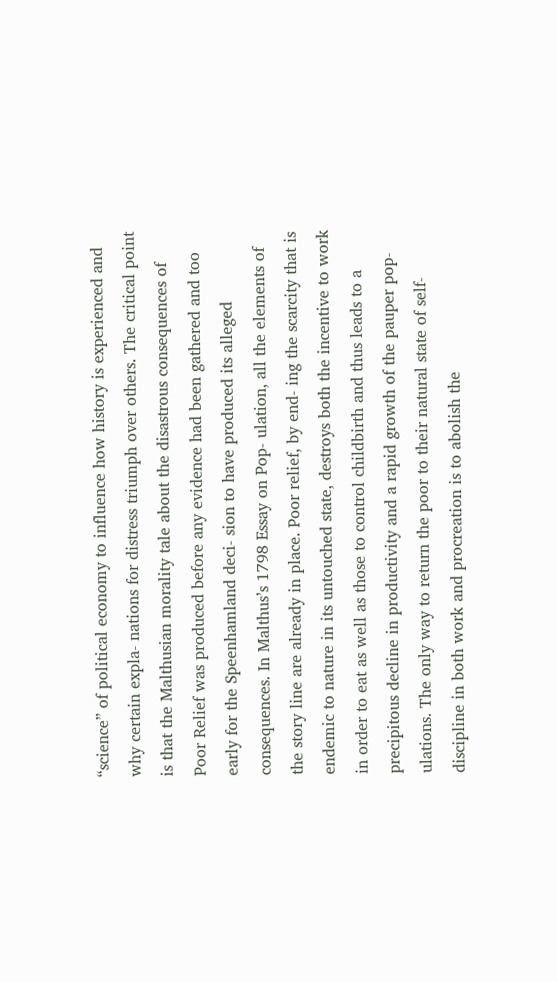“science” of political economy to influence how history is experienced and why certain expla- nations for distress triumph over others. The critical point is that the Malthusian morality tale about the disastrous consequences of Poor Relief was produced before any evidence had been gathered and too early for the Speenhamland deci- sion to have produced its alleged consequences. In Malthus’s 1798 Essay on Pop- ulation, all the elements of the story line are already in place. Poor relief, by end- ing the scarcity that is endemic to nature in its untouched state, destroys both the incentive to work in order to eat as well as those to control childbirth and thus leads to a precipitous decline in productivity and a rapid growth of the pauper pop- ulations. The only way to return the poor to their natural state of self-discipline in both work and procreation is to abolish the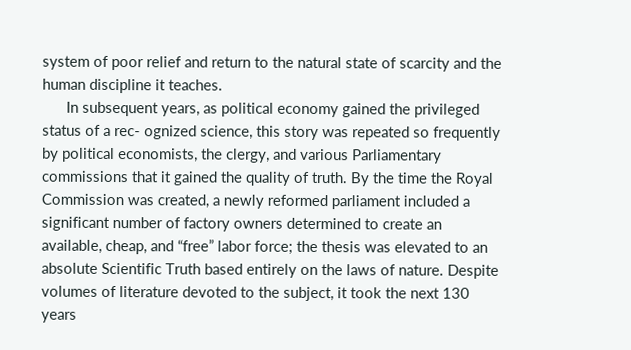system of poor relief and return to the natural state of scarcity and the human discipline it teaches.
      In subsequent years, as political economy gained the privileged status of a rec- ognized science, this story was repeated so frequently by political economists, the clergy, and various Parliamentary commissions that it gained the quality of truth. By the time the Royal Commission was created, a newly reformed parliament included a significant number of factory owners determined to create an available, cheap, and “free” labor force; the thesis was elevated to an absolute Scientific Truth based entirely on the laws of nature. Despite volumes of literature devoted to the subject, it took the next 130 years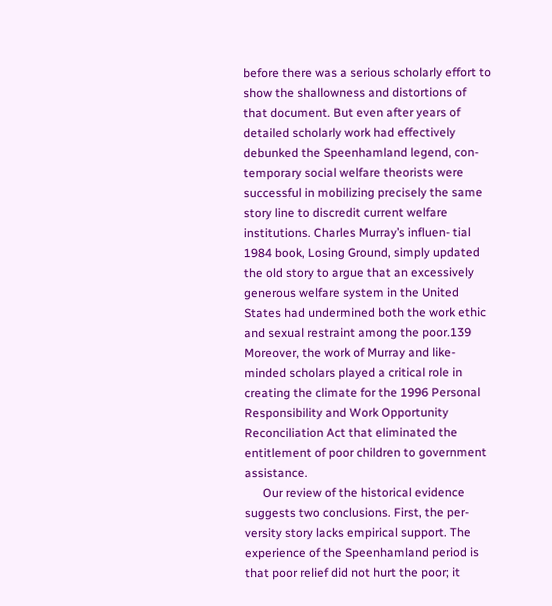before there was a serious scholarly effort to show the shallowness and distortions of that document. But even after years of detailed scholarly work had effectively debunked the Speenhamland legend, con- temporary social welfare theorists were successful in mobilizing precisely the same story line to discredit current welfare institutions. Charles Murray’s influen- tial 1984 book, Losing Ground, simply updated the old story to argue that an excessively generous welfare system in the United States had undermined both the work ethic and sexual restraint among the poor.139 Moreover, the work of Murray and like-minded scholars played a critical role in creating the climate for the 1996 Personal Responsibility and Work Opportunity Reconciliation Act that eliminated the entitlement of poor children to government assistance.
      Our review of the historical evidence suggests two conclusions. First, the per- versity story lacks empirical support. The experience of the Speenhamland period is that poor relief did not hurt the poor; it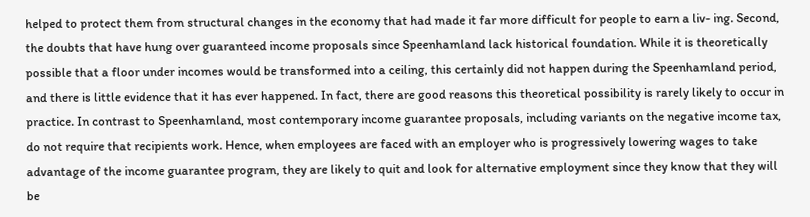helped to protect them from structural changes in the economy that had made it far more difficult for people to earn a liv- ing. Second, the doubts that have hung over guaranteed income proposals since Speenhamland lack historical foundation. While it is theoretically possible that a floor under incomes would be transformed into a ceiling, this certainly did not happen during the Speenhamland period, and there is little evidence that it has ever happened. In fact, there are good reasons this theoretical possibility is rarely likely to occur in practice. In contrast to Speenhamland, most contemporary income guarantee proposals, including variants on the negative income tax, do not require that recipients work. Hence, when employees are faced with an employer who is progressively lowering wages to take advantage of the income guarantee program, they are likely to quit and look for alternative employment since they know that they will be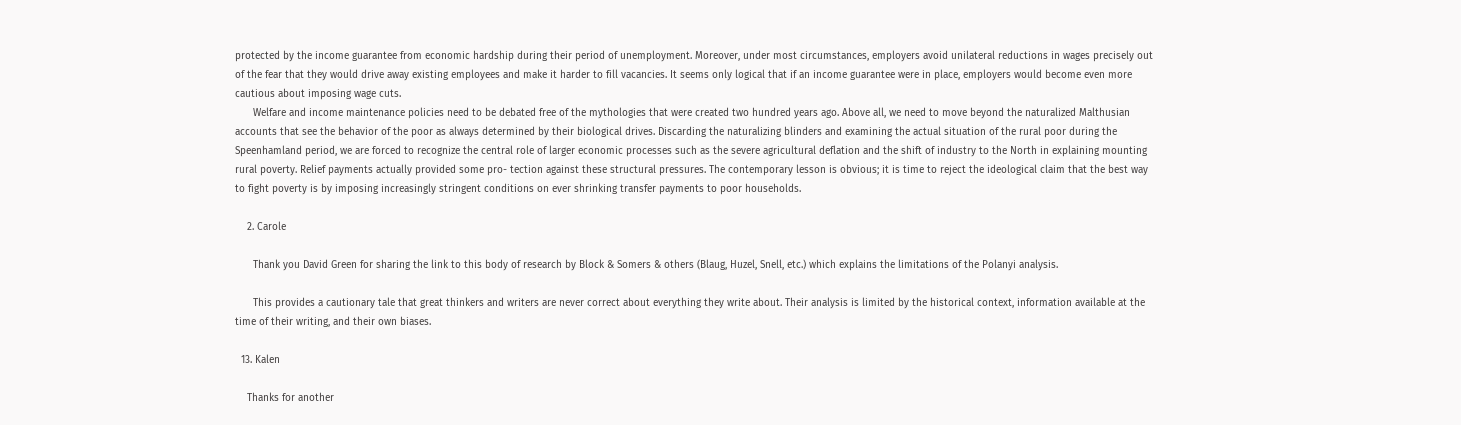protected by the income guarantee from economic hardship during their period of unemployment. Moreover, under most circumstances, employers avoid unilateral reductions in wages precisely out of the fear that they would drive away existing employees and make it harder to fill vacancies. It seems only logical that if an income guarantee were in place, employers would become even more cautious about imposing wage cuts.
      Welfare and income maintenance policies need to be debated free of the mythologies that were created two hundred years ago. Above all, we need to move beyond the naturalized Malthusian accounts that see the behavior of the poor as always determined by their biological drives. Discarding the naturalizing blinders and examining the actual situation of the rural poor during the Speenhamland period, we are forced to recognize the central role of larger economic processes such as the severe agricultural deflation and the shift of industry to the North in explaining mounting rural poverty. Relief payments actually provided some pro- tection against these structural pressures. The contemporary lesson is obvious; it is time to reject the ideological claim that the best way to fight poverty is by imposing increasingly stringent conditions on ever shrinking transfer payments to poor households.

    2. Carole

      Thank you David Green for sharing the link to this body of research by Block & Somers & others (Blaug, Huzel, Snell, etc.) which explains the limitations of the Polanyi analysis.

      This provides a cautionary tale that great thinkers and writers are never correct about everything they write about. Their analysis is limited by the historical context, information available at the time of their writing, and their own biases.

  13. Kalen

    Thanks for another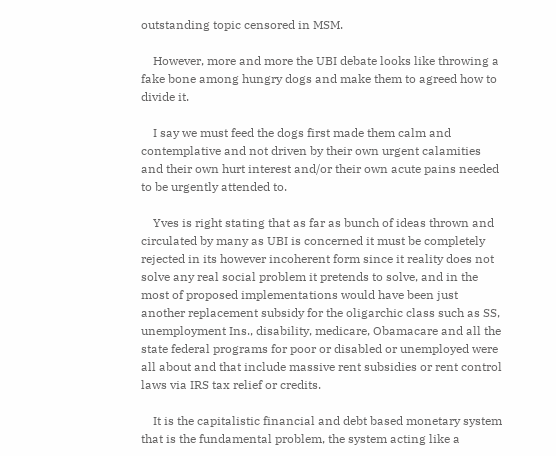outstanding topic censored in MSM.

    However, more and more the UBI debate looks like throwing a fake bone among hungry dogs and make them to agreed how to divide it.

    I say we must feed the dogs first made them calm and contemplative and not driven by their own urgent calamities and their own hurt interest and/or their own acute pains needed to be urgently attended to.

    Yves is right stating that as far as bunch of ideas thrown and circulated by many as UBI is concerned it must be completely rejected in its however incoherent form since it reality does not solve any real social problem it pretends to solve, and in the most of proposed implementations would have been just another replacement subsidy for the oligarchic class such as SS, unemployment Ins., disability, medicare, Obamacare and all the state federal programs for poor or disabled or unemployed were all about and that include massive rent subsidies or rent control laws via IRS tax relief or credits.

    It is the capitalistic financial and debt based monetary system that is the fundamental problem, the system acting like a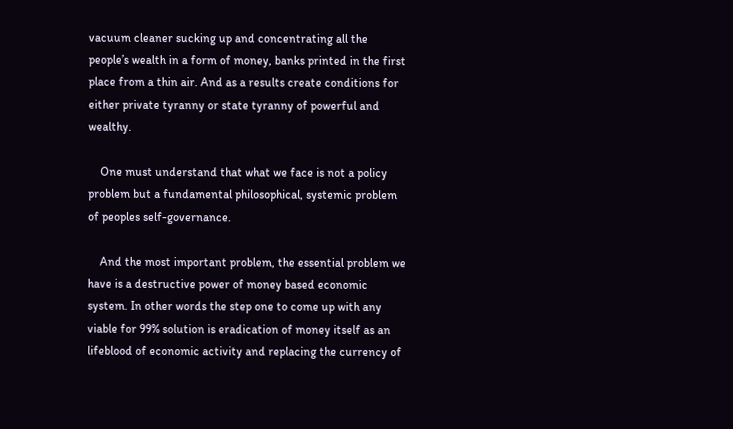vacuum cleaner sucking up and concentrating all the people’s wealth in a form of money, banks printed in the first place from a thin air. And as a results create conditions for either private tyranny or state tyranny of powerful and wealthy.

    One must understand that what we face is not a policy problem but a fundamental philosophical, systemic problem of peoples self-governance.

    And the most important problem, the essential problem we have is a destructive power of money based economic system. In other words the step one to come up with any viable for 99% solution is eradication of money itself as an lifeblood of economic activity and replacing the currency of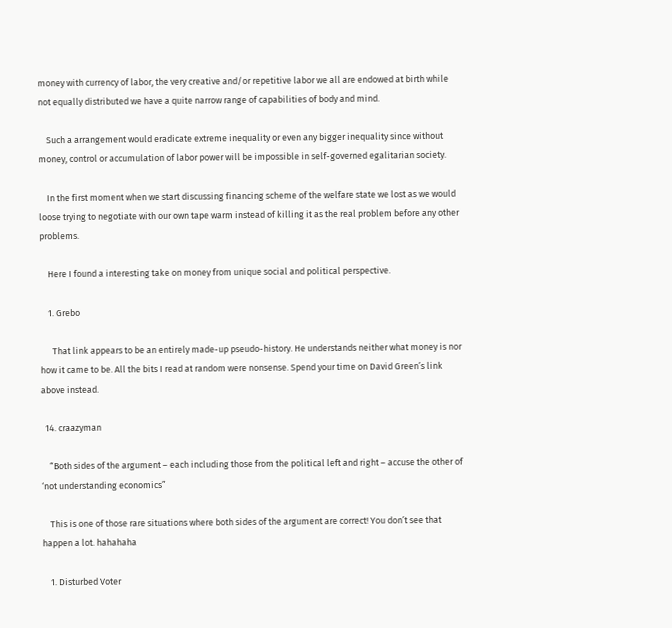money with currency of labor, the very creative and/or repetitive labor we all are endowed at birth while not equally distributed we have a quite narrow range of capabilities of body and mind.

    Such a arrangement would eradicate extreme inequality or even any bigger inequality since without money, control or accumulation of labor power will be impossible in self-governed egalitarian society.

    In the first moment when we start discussing financing scheme of the welfare state we lost as we would loose trying to negotiate with our own tape warm instead of killing it as the real problem before any other problems.

    Here I found a interesting take on money from unique social and political perspective.

    1. Grebo

      That link appears to be an entirely made-up pseudo-history. He understands neither what money is nor how it came to be. All the bits I read at random were nonsense. Spend your time on David Green’s link above instead.

  14. craazyman

    “Both sides of the argument – each including those from the political left and right – accuse the other of ‘not understanding economics”

    This is one of those rare situations where both sides of the argument are correct! You don’t see that happen a lot. hahahaha

    1. Disturbed Voter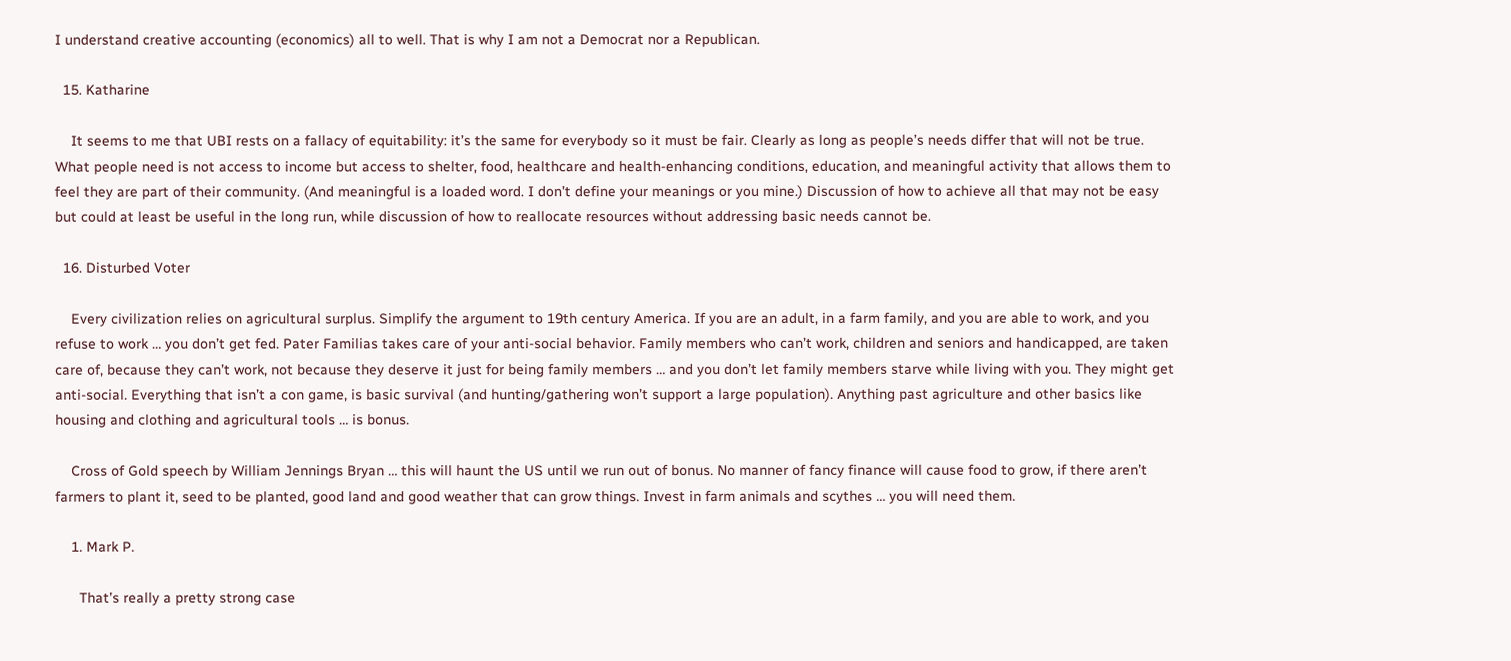I understand creative accounting (economics) all to well. That is why I am not a Democrat nor a Republican.

  15. Katharine

    It seems to me that UBI rests on a fallacy of equitability: it’s the same for everybody so it must be fair. Clearly as long as people’s needs differ that will not be true. What people need is not access to income but access to shelter, food, healthcare and health-enhancing conditions, education, and meaningful activity that allows them to feel they are part of their community. (And meaningful is a loaded word. I don’t define your meanings or you mine.) Discussion of how to achieve all that may not be easy but could at least be useful in the long run, while discussion of how to reallocate resources without addressing basic needs cannot be.

  16. Disturbed Voter

    Every civilization relies on agricultural surplus. Simplify the argument to 19th century America. If you are an adult, in a farm family, and you are able to work, and you refuse to work … you don’t get fed. Pater Familias takes care of your anti-social behavior. Family members who can’t work, children and seniors and handicapped, are taken care of, because they can’t work, not because they deserve it just for being family members … and you don’t let family members starve while living with you. They might get anti-social. Everything that isn’t a con game, is basic survival (and hunting/gathering won’t support a large population). Anything past agriculture and other basics like housing and clothing and agricultural tools … is bonus.

    Cross of Gold speech by William Jennings Bryan … this will haunt the US until we run out of bonus. No manner of fancy finance will cause food to grow, if there aren’t farmers to plant it, seed to be planted, good land and good weather that can grow things. Invest in farm animals and scythes … you will need them.

    1. Mark P.

      That’s really a pretty strong case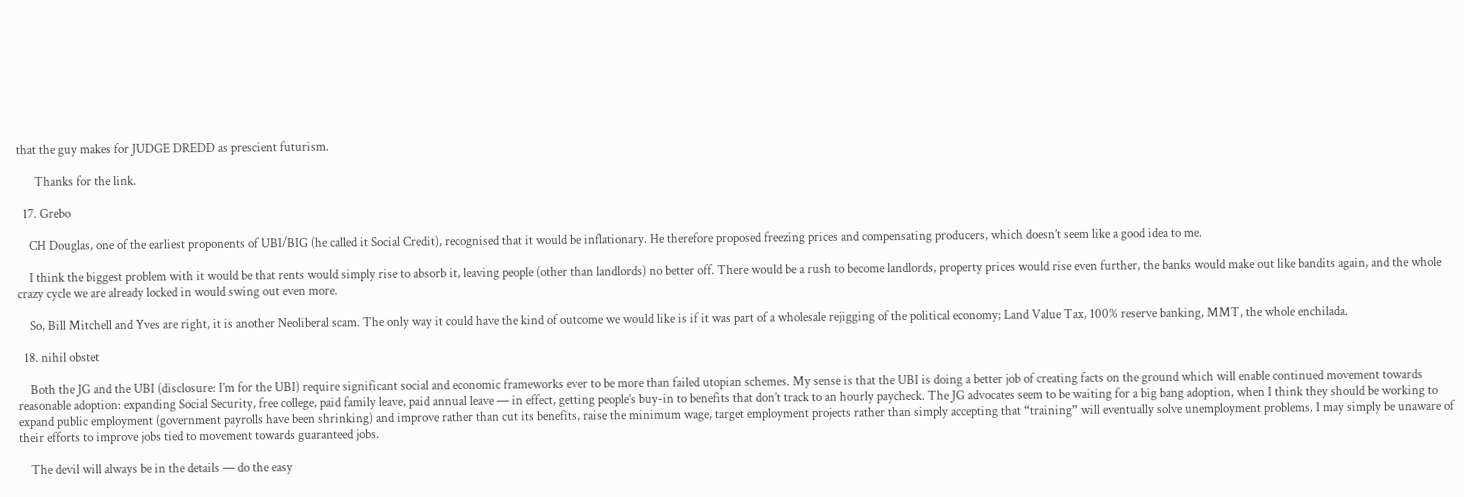that the guy makes for JUDGE DREDD as prescient futurism.

      Thanks for the link.

  17. Grebo

    CH Douglas, one of the earliest proponents of UBI/BIG (he called it Social Credit), recognised that it would be inflationary. He therefore proposed freezing prices and compensating producers, which doesn’t seem like a good idea to me.

    I think the biggest problem with it would be that rents would simply rise to absorb it, leaving people (other than landlords) no better off. There would be a rush to become landlords, property prices would rise even further, the banks would make out like bandits again, and the whole crazy cycle we are already locked in would swing out even more.

    So, Bill Mitchell and Yves are right, it is another Neoliberal scam. The only way it could have the kind of outcome we would like is if it was part of a wholesale rejigging of the political economy; Land Value Tax, 100% reserve banking, MMT, the whole enchilada.

  18. nihil obstet

    Both the JG and the UBI (disclosure: I’m for the UBI) require significant social and economic frameworks ever to be more than failed utopian schemes. My sense is that the UBI is doing a better job of creating facts on the ground which will enable continued movement towards reasonable adoption: expanding Social Security, free college, paid family leave, paid annual leave — in effect, getting people’s buy-in to benefits that don’t track to an hourly paycheck. The JG advocates seem to be waiting for a big bang adoption, when I think they should be working to expand public employment (government payrolls have been shrinking) and improve rather than cut its benefits, raise the minimum wage, target employment projects rather than simply accepting that “training” will eventually solve unemployment problems. I may simply be unaware of their efforts to improve jobs tied to movement towards guaranteed jobs.

    The devil will always be in the details — do the easy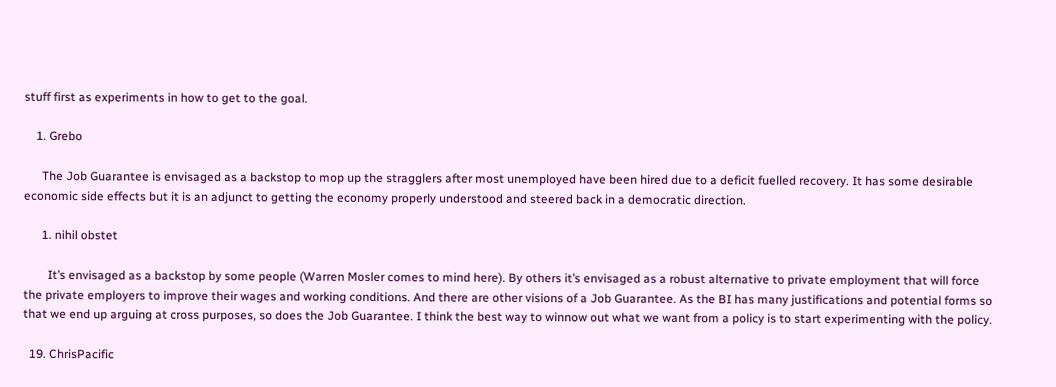stuff first as experiments in how to get to the goal.

    1. Grebo

      The Job Guarantee is envisaged as a backstop to mop up the stragglers after most unemployed have been hired due to a deficit fuelled recovery. It has some desirable economic side effects but it is an adjunct to getting the economy properly understood and steered back in a democratic direction.

      1. nihil obstet

        It’s envisaged as a backstop by some people (Warren Mosler comes to mind here). By others it’s envisaged as a robust alternative to private employment that will force the private employers to improve their wages and working conditions. And there are other visions of a Job Guarantee. As the BI has many justifications and potential forms so that we end up arguing at cross purposes, so does the Job Guarantee. I think the best way to winnow out what we want from a policy is to start experimenting with the policy.

  19. ChrisPacific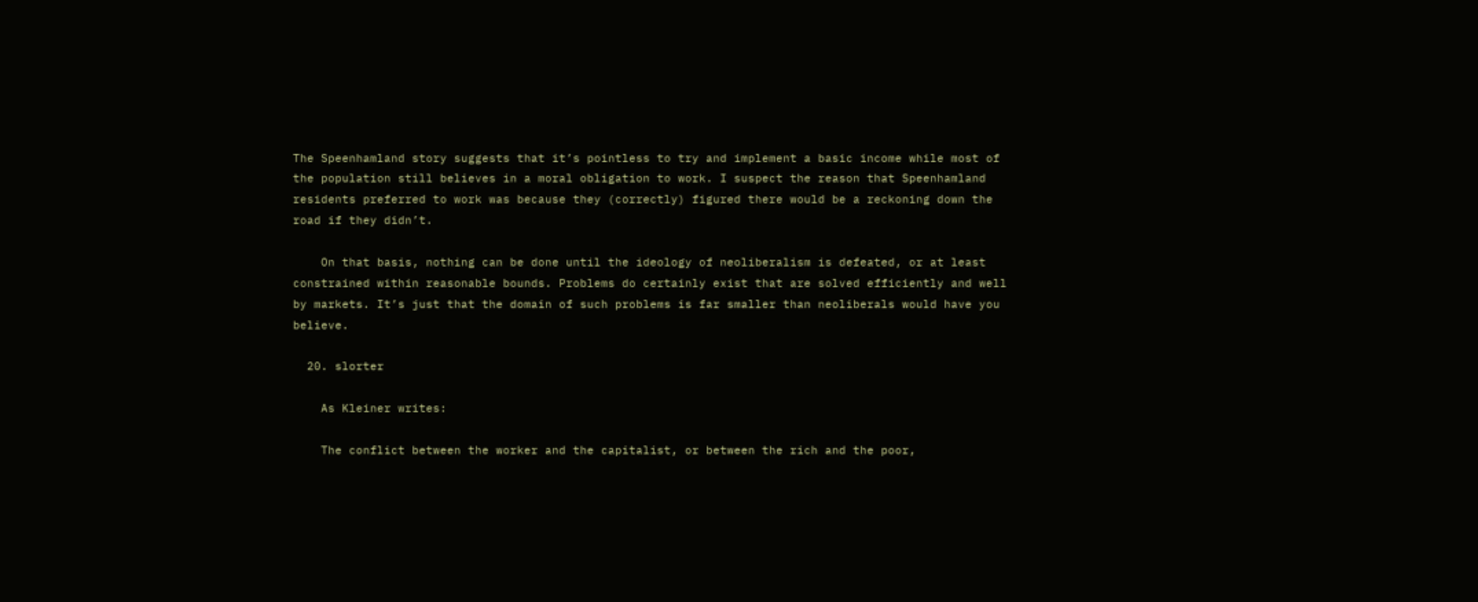The Speenhamland story suggests that it’s pointless to try and implement a basic income while most of the population still believes in a moral obligation to work. I suspect the reason that Speenhamland residents preferred to work was because they (correctly) figured there would be a reckoning down the road if they didn’t.

    On that basis, nothing can be done until the ideology of neoliberalism is defeated, or at least constrained within reasonable bounds. Problems do certainly exist that are solved efficiently and well by markets. It’s just that the domain of such problems is far smaller than neoliberals would have you believe.

  20. slorter

    As Kleiner writes:

    The conflict between the worker and the capitalist, or between the rich and the poor,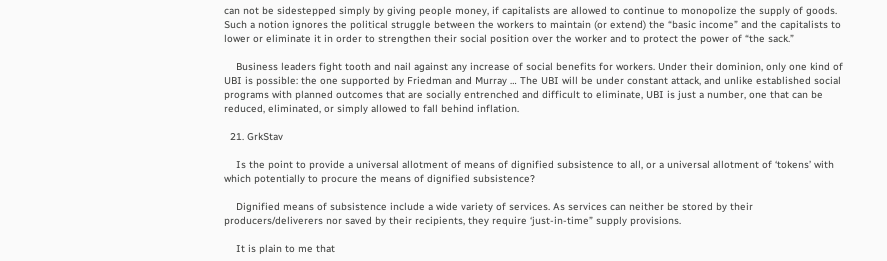can not be sidestepped simply by giving people money, if capitalists are allowed to continue to monopolize the supply of goods. Such a notion ignores the political struggle between the workers to maintain (or extend) the “basic income” and the capitalists to lower or eliminate it in order to strengthen their social position over the worker and to protect the power of “the sack.”

    Business leaders fight tooth and nail against any increase of social benefits for workers. Under their dominion, only one kind of UBI is possible: the one supported by Friedman and Murray … The UBI will be under constant attack, and unlike established social programs with planned outcomes that are socially entrenched and difficult to eliminate, UBI is just a number, one that can be reduced, eliminated, or simply allowed to fall behind inflation.

  21. GrkStav

    Is the point to provide a universal allotment of means of dignified subsistence to all, or a universal allotment of ‘tokens’ with which potentially to procure the means of dignified subsistence?

    Dignified means of subsistence include a wide variety of services. As services can neither be stored by their producers/deliverers nor saved by their recipients, they require ‘just-in-time” supply provisions.

    It is plain to me that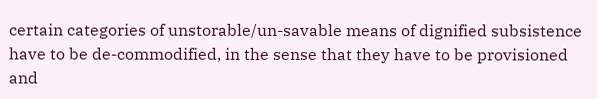certain categories of unstorable/un-savable means of dignified subsistence have to be de-commodified, in the sense that they have to be provisioned and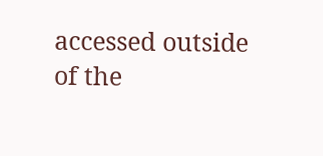accessed outside of the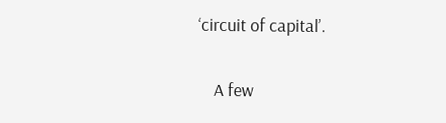‘circuit of capital’.

    A few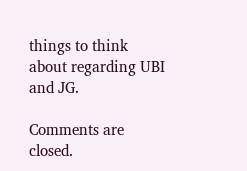things to think about regarding UBI and JG.

Comments are closed.